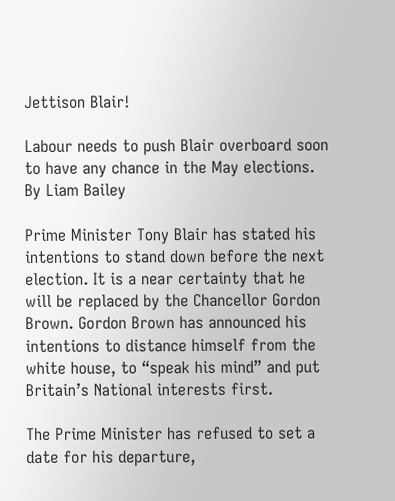Jettison Blair!

Labour needs to push Blair overboard soon to have any chance in the May elections. By Liam Bailey

Prime Minister Tony Blair has stated his intentions to stand down before the next election. It is a near certainty that he will be replaced by the Chancellor Gordon Brown. Gordon Brown has announced his intentions to distance himself from the white house, to “speak his mind” and put Britain’s National interests first.

The Prime Minister has refused to set a date for his departure,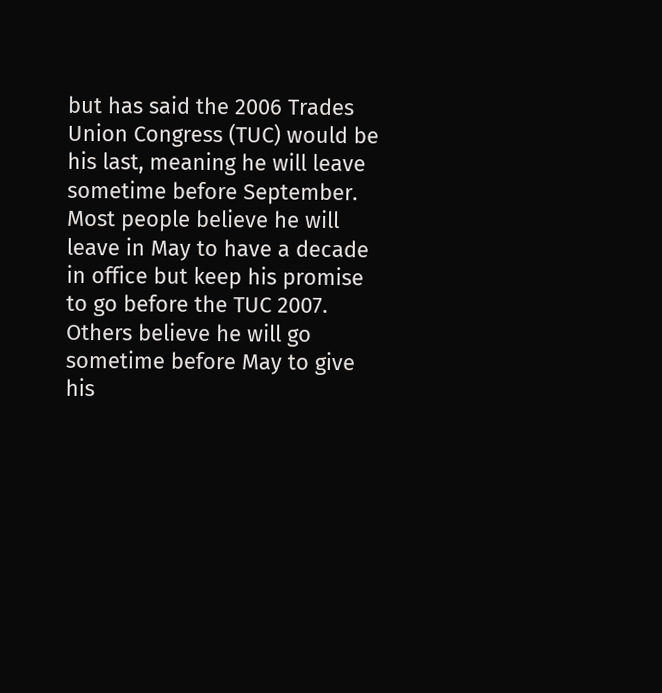but has said the 2006 Trades Union Congress (TUC) would be his last, meaning he will leave sometime before September. Most people believe he will leave in May to have a decade in office but keep his promise to go before the TUC 2007. Others believe he will go sometime before May to give his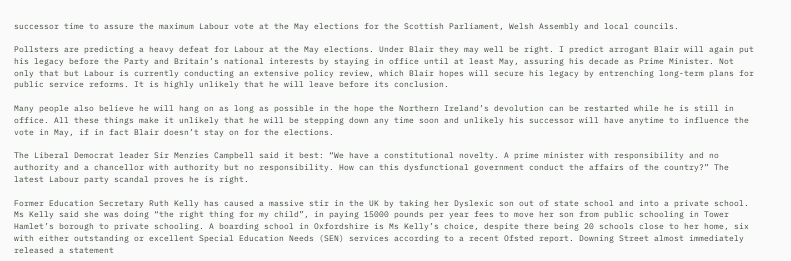successor time to assure the maximum Labour vote at the May elections for the Scottish Parliament, Welsh Assembly and local councils.

Pollsters are predicting a heavy defeat for Labour at the May elections. Under Blair they may well be right. I predict arrogant Blair will again put his legacy before the Party and Britain’s national interests by staying in office until at least May, assuring his decade as Prime Minister. Not only that but Labour is currently conducting an extensive policy review, which Blair hopes will secure his legacy by entrenching long-term plans for public service reforms. It is highly unlikely that he will leave before its conclusion.

Many people also believe he will hang on as long as possible in the hope the Northern Ireland’s devolution can be restarted while he is still in office. All these things make it unlikely that he will be stepping down any time soon and unlikely his successor will have anytime to influence the vote in May, if in fact Blair doesn’t stay on for the elections.

The Liberal Democrat leader Sir Menzies Campbell said it best: “We have a constitutional novelty. A prime minister with responsibility and no authority and a chancellor with authority but no responsibility. How can this dysfunctional government conduct the affairs of the country?” The latest Labour party scandal proves he is right.

Former Education Secretary Ruth Kelly has caused a massive stir in the UK by taking her Dyslexic son out of state school and into a private school. Ms Kelly said she was doing “the right thing for my child”, in paying 15000 pounds per year fees to move her son from public schooling in Tower Hamlet’s borough to private schooling. A boarding school in Oxfordshire is Ms Kelly’s choice, despite there being 20 schools close to her home, six with either outstanding or excellent Special Education Needs (SEN) services according to a recent Ofsted report. Downing Street almost immediately released a statement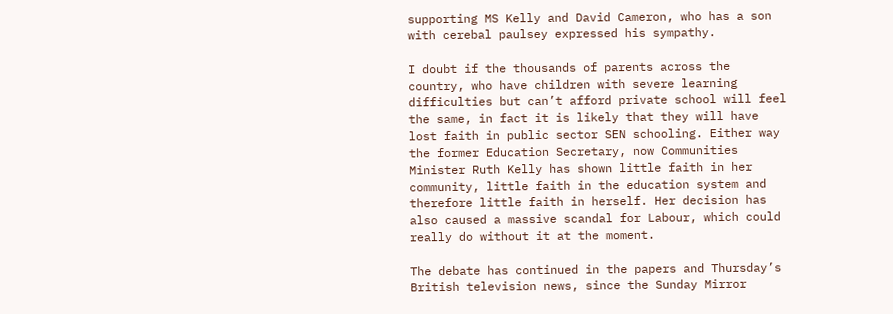supporting MS Kelly and David Cameron, who has a son with cerebal paulsey expressed his sympathy.

I doubt if the thousands of parents across the country, who have children with severe learning difficulties but can’t afford private school will feel the same, in fact it is likely that they will have lost faith in public sector SEN schooling. Either way the former Education Secretary, now Communities Minister Ruth Kelly has shown little faith in her community, little faith in the education system and therefore little faith in herself. Her decision has also caused a massive scandal for Labour, which could really do without it at the moment.

The debate has continued in the papers and Thursday’s British television news, since the Sunday Mirror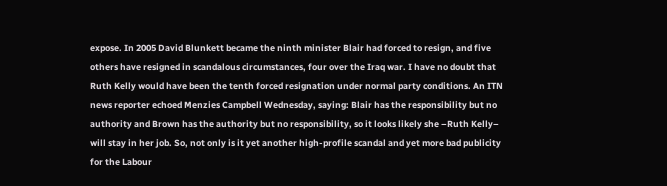expose. In 2005 David Blunkett became the ninth minister Blair had forced to resign, and five others have resigned in scandalous circumstances, four over the Iraq war. I have no doubt that Ruth Kelly would have been the tenth forced resignation under normal party conditions. An ITN news reporter echoed Menzies Campbell Wednesday, saying: Blair has the responsibility but no authority and Brown has the authority but no responsibility, so it looks likely she –Ruth Kelly– will stay in her job. So, not only is it yet another high-profile scandal and yet more bad publicity for the Labour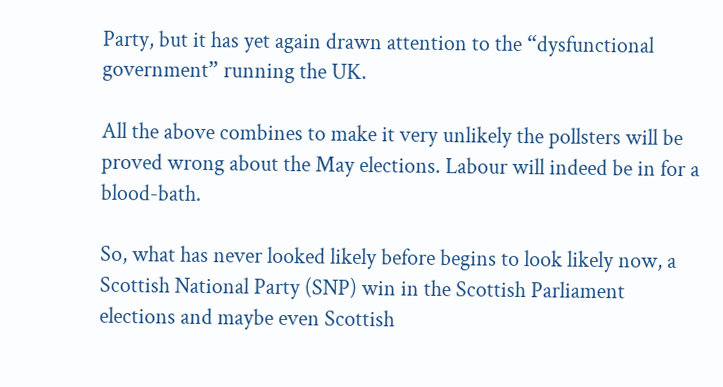Party, but it has yet again drawn attention to the “dysfunctional government” running the UK.

All the above combines to make it very unlikely the pollsters will be proved wrong about the May elections. Labour will indeed be in for a blood-bath.

So, what has never looked likely before begins to look likely now, a Scottish National Party (SNP) win in the Scottish Parliament elections and maybe even Scottish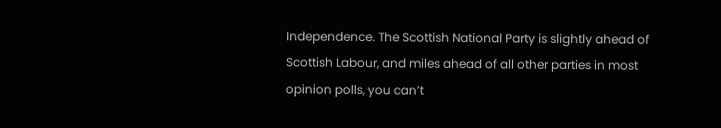Independence. The Scottish National Party is slightly ahead of Scottish Labour, and miles ahead of all other parties in most opinion polls, you can’t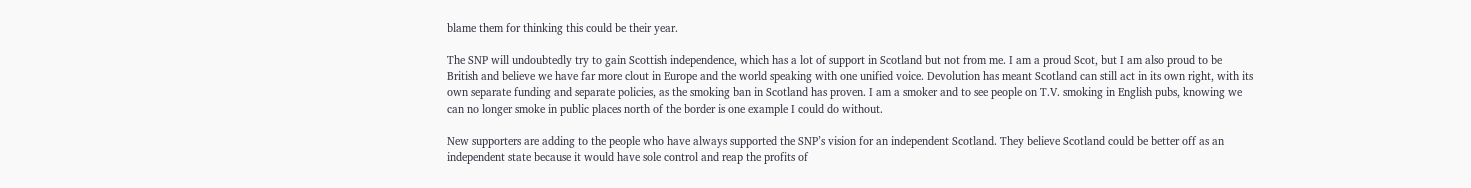blame them for thinking this could be their year.

The SNP will undoubtedly try to gain Scottish independence, which has a lot of support in Scotland but not from me. I am a proud Scot, but I am also proud to be British and believe we have far more clout in Europe and the world speaking with one unified voice. Devolution has meant Scotland can still act in its own right, with its own separate funding and separate policies, as the smoking ban in Scotland has proven. I am a smoker and to see people on T.V. smoking in English pubs, knowing we can no longer smoke in public places north of the border is one example I could do without.

New supporters are adding to the people who have always supported the SNP’s vision for an independent Scotland. They believe Scotland could be better off as an independent state because it would have sole control and reap the profits of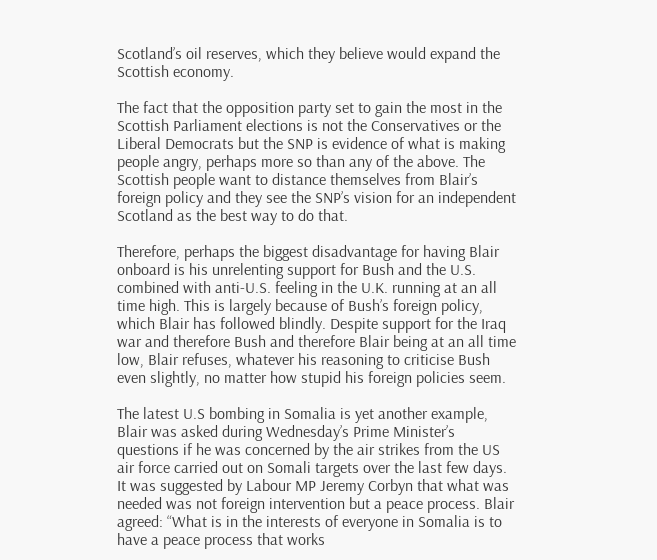Scotland’s oil reserves, which they believe would expand the Scottish economy.

The fact that the opposition party set to gain the most in the Scottish Parliament elections is not the Conservatives or the Liberal Democrats but the SNP is evidence of what is making people angry, perhaps more so than any of the above. The Scottish people want to distance themselves from Blair’s foreign policy and they see the SNP’s vision for an independent Scotland as the best way to do that.

Therefore, perhaps the biggest disadvantage for having Blair onboard is his unrelenting support for Bush and the U.S. combined with anti-U.S. feeling in the U.K. running at an all time high. This is largely because of Bush’s foreign policy, which Blair has followed blindly. Despite support for the Iraq war and therefore Bush and therefore Blair being at an all time low, Blair refuses, whatever his reasoning to criticise Bush even slightly, no matter how stupid his foreign policies seem.

The latest U.S bombing in Somalia is yet another example, Blair was asked during Wednesday’s Prime Minister’s questions if he was concerned by the air strikes from the US air force carried out on Somali targets over the last few days. It was suggested by Labour MP Jeremy Corbyn that what was needed was not foreign intervention but a peace process. Blair agreed: “What is in the interests of everyone in Somalia is to have a peace process that works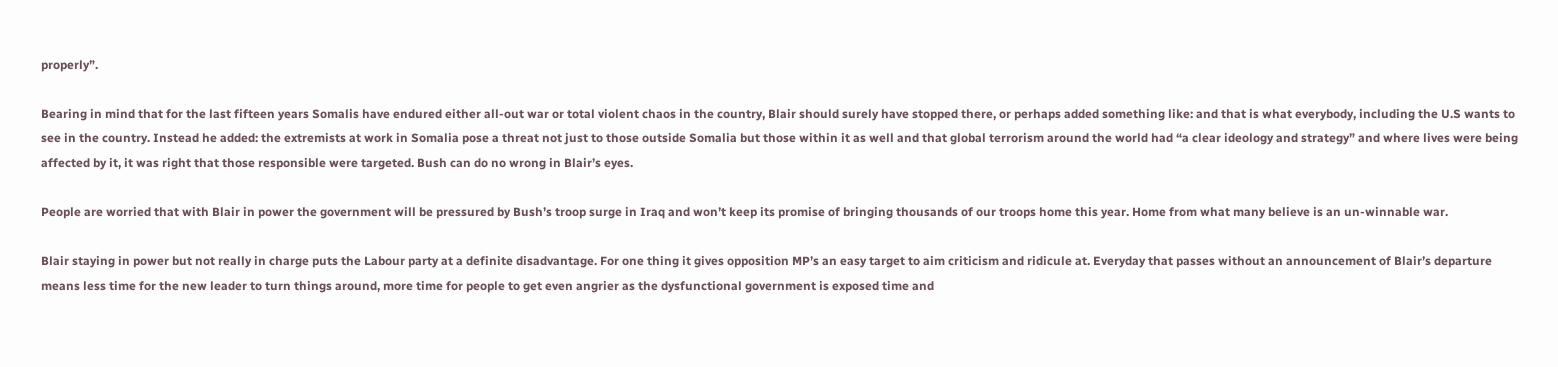properly”.

Bearing in mind that for the last fifteen years Somalis have endured either all-out war or total violent chaos in the country, Blair should surely have stopped there, or perhaps added something like: and that is what everybody, including the U.S wants to see in the country. Instead he added: the extremists at work in Somalia pose a threat not just to those outside Somalia but those within it as well and that global terrorism around the world had “a clear ideology and strategy” and where lives were being affected by it, it was right that those responsible were targeted. Bush can do no wrong in Blair’s eyes.

People are worried that with Blair in power the government will be pressured by Bush’s troop surge in Iraq and won’t keep its promise of bringing thousands of our troops home this year. Home from what many believe is an un-winnable war.

Blair staying in power but not really in charge puts the Labour party at a definite disadvantage. For one thing it gives opposition MP’s an easy target to aim criticism and ridicule at. Everyday that passes without an announcement of Blair’s departure means less time for the new leader to turn things around, more time for people to get even angrier as the dysfunctional government is exposed time and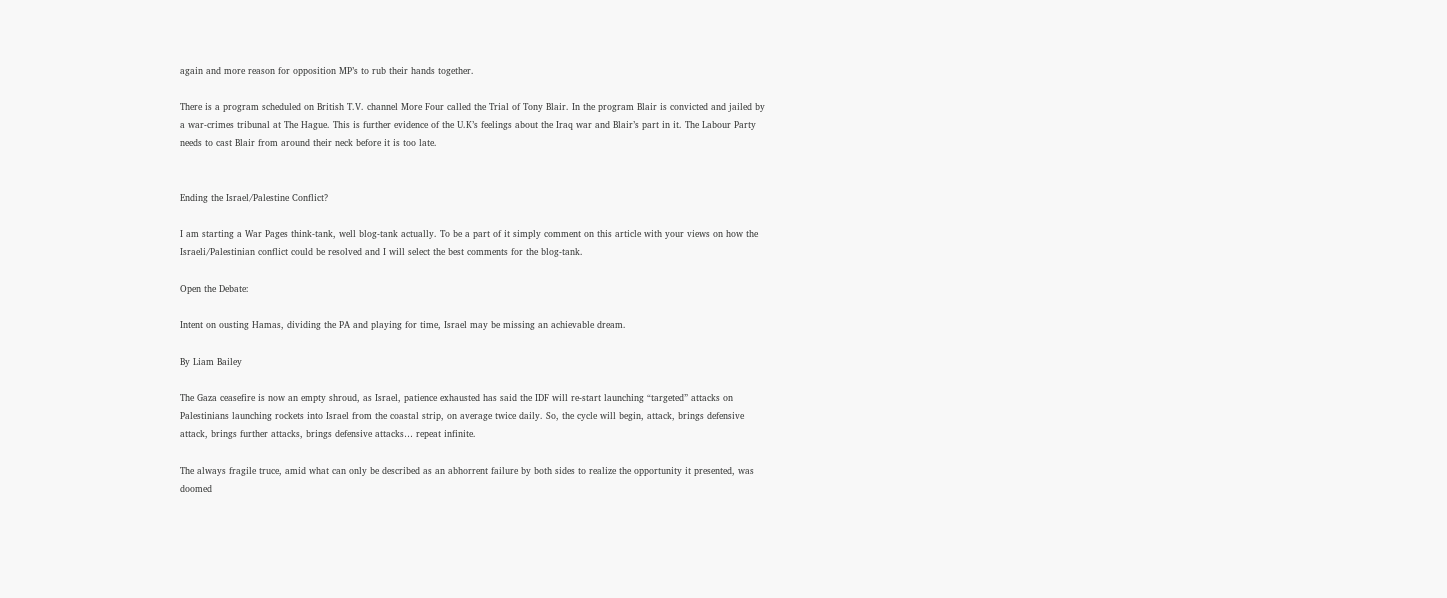again and more reason for opposition MP’s to rub their hands together.

There is a program scheduled on British T.V. channel More Four called the Trial of Tony Blair. In the program Blair is convicted and jailed by a war-crimes tribunal at The Hague. This is further evidence of the U.K’s feelings about the Iraq war and Blair’s part in it. The Labour Party needs to cast Blair from around their neck before it is too late.


Ending the Israel/Palestine Conflict?

I am starting a War Pages think-tank, well blog-tank actually. To be a part of it simply comment on this article with your views on how the Israeli/Palestinian conflict could be resolved and I will select the best comments for the blog-tank.

Open the Debate:

Intent on ousting Hamas, dividing the PA and playing for time, Israel may be missing an achievable dream.

By Liam Bailey

The Gaza ceasefire is now an empty shroud, as Israel, patience exhausted has said the IDF will re-start launching “targeted” attacks on Palestinians launching rockets into Israel from the coastal strip, on average twice daily. So, the cycle will begin, attack, brings defensive attack, brings further attacks, brings defensive attacks… repeat infinite.

The always fragile truce, amid what can only be described as an abhorrent failure by both sides to realize the opportunity it presented, was doomed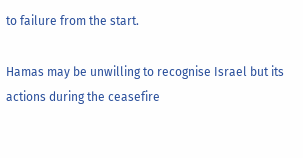to failure from the start.

Hamas may be unwilling to recognise Israel but its actions during the ceasefire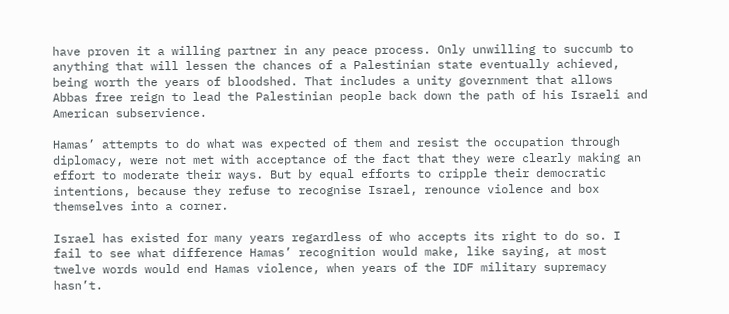have proven it a willing partner in any peace process. Only unwilling to succumb to anything that will lessen the chances of a Palestinian state eventually achieved, being worth the years of bloodshed. That includes a unity government that allows Abbas free reign to lead the Palestinian people back down the path of his Israeli and American subservience.

Hamas’ attempts to do what was expected of them and resist the occupation through diplomacy, were not met with acceptance of the fact that they were clearly making an effort to moderate their ways. But by equal efforts to cripple their democratic intentions, because they refuse to recognise Israel, renounce violence and box themselves into a corner.

Israel has existed for many years regardless of who accepts its right to do so. I fail to see what difference Hamas’ recognition would make, like saying, at most twelve words would end Hamas violence, when years of the IDF military supremacy hasn’t.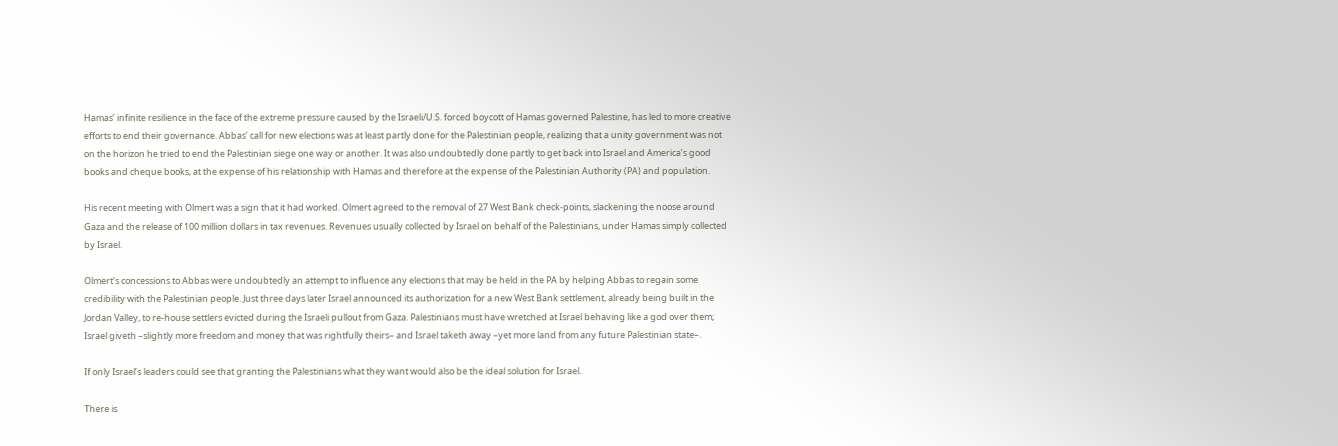Hamas’ infinite resilience in the face of the extreme pressure caused by the Israeli/U.S. forced boycott of Hamas governed Palestine, has led to more creative efforts to end their governance. Abbas’ call for new elections was at least partly done for the Palestinian people, realizing that a unity government was not on the horizon he tried to end the Palestinian siege one way or another. It was also undoubtedly done partly to get back into Israel and America’s good books and cheque books, at the expense of his relationship with Hamas and therefore at the expense of the Palestinian Authority (PA) and population.

His recent meeting with Olmert was a sign that it had worked. Olmert agreed to the removal of 27 West Bank check-points, slackening the noose around Gaza and the release of 100 million dollars in tax revenues. Revenues usually collected by Israel on behalf of the Palestinians, under Hamas simply collected by Israel.

Olmert’s concessions to Abbas were undoubtedly an attempt to influence any elections that may be held in the PA by helping Abbas to regain some credibility with the Palestinian people. Just three days later Israel announced its authorization for a new West Bank settlement, already being built in the Jordan Valley, to re-house settlers evicted during the Israeli pullout from Gaza. Palestinians must have wretched at Israel behaving like a god over them; Israel giveth –slightly more freedom and money that was rightfully theirs– and Israel taketh away –yet more land from any future Palestinian state–.

If only Israel’s leaders could see that granting the Palestinians what they want would also be the ideal solution for Israel.

There is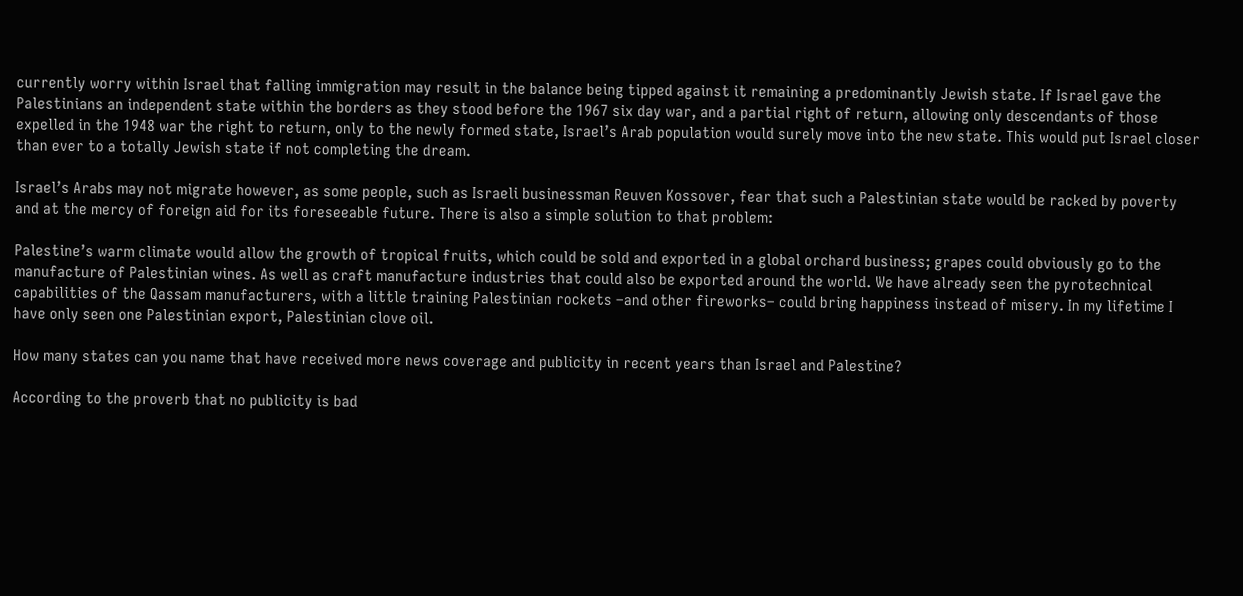currently worry within Israel that falling immigration may result in the balance being tipped against it remaining a predominantly Jewish state. If Israel gave the Palestinians an independent state within the borders as they stood before the 1967 six day war, and a partial right of return, allowing only descendants of those expelled in the 1948 war the right to return, only to the newly formed state, Israel’s Arab population would surely move into the new state. This would put Israel closer than ever to a totally Jewish state if not completing the dream.

Israel’s Arabs may not migrate however, as some people, such as Israeli businessman Reuven Kossover, fear that such a Palestinian state would be racked by poverty and at the mercy of foreign aid for its foreseeable future. There is also a simple solution to that problem:

Palestine’s warm climate would allow the growth of tropical fruits, which could be sold and exported in a global orchard business; grapes could obviously go to the manufacture of Palestinian wines. As well as craft manufacture industries that could also be exported around the world. We have already seen the pyrotechnical capabilities of the Qassam manufacturers, with a little training Palestinian rockets –and other fireworks– could bring happiness instead of misery. In my lifetime I have only seen one Palestinian export, Palestinian clove oil.

How many states can you name that have received more news coverage and publicity in recent years than Israel and Palestine?

According to the proverb that no publicity is bad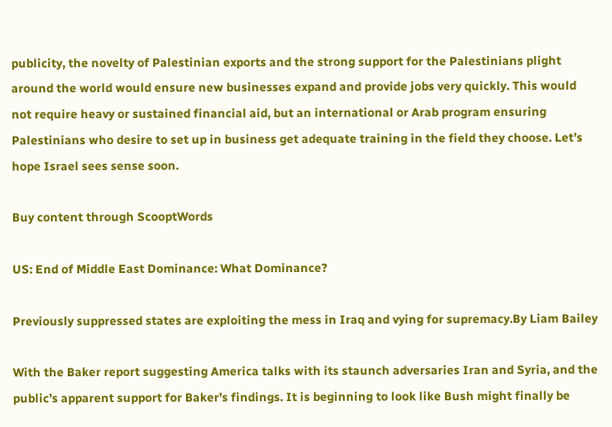publicity, the novelty of Palestinian exports and the strong support for the Palestinians plight around the world would ensure new businesses expand and provide jobs very quickly. This would not require heavy or sustained financial aid, but an international or Arab program ensuring Palestinians who desire to set up in business get adequate training in the field they choose. Let’s hope Israel sees sense soon.

Buy content through ScooptWords

US: End of Middle East Dominance: What Dominance?

Previously suppressed states are exploiting the mess in Iraq and vying for supremacy.By Liam Bailey

With the Baker report suggesting America talks with its staunch adversaries Iran and Syria, and the public’s apparent support for Baker’s findings. It is beginning to look like Bush might finally be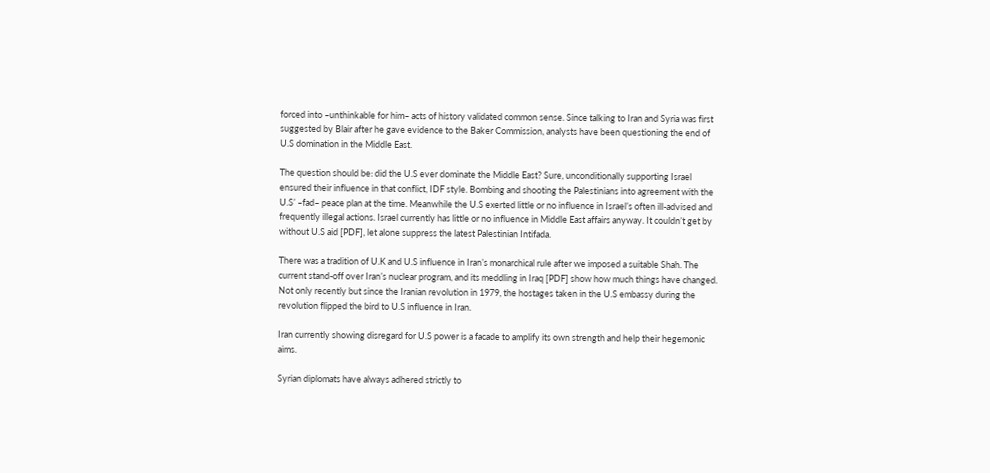forced into –unthinkable for him– acts of history validated common sense. Since talking to Iran and Syria was first suggested by Blair after he gave evidence to the Baker Commission, analysts have been questioning the end of U.S domination in the Middle East.

The question should be: did the U.S ever dominate the Middle East? Sure, unconditionally supporting Israel ensured their influence in that conflict, IDF style. Bombing and shooting the Palestinians into agreement with the U.S’ –fad– peace plan at the time. Meanwhile the U.S exerted little or no influence in Israel’s often ill-advised and frequently illegal actions. Israel currently has little or no influence in Middle East affairs anyway. It couldn’t get by without U.S aid [PDF], let alone suppress the latest Palestinian Intifada.

There was a tradition of U.K and U.S influence in Iran’s monarchical rule after we imposed a suitable Shah. The current stand-off over Iran’s nuclear program, and its meddling in Iraq [PDF] show how much things have changed. Not only recently but since the Iranian revolution in 1979, the hostages taken in the U.S embassy during the revolution flipped the bird to U.S influence in Iran.

Iran currently showing disregard for U.S power is a facade to amplify its own strength and help their hegemonic aims.

Syrian diplomats have always adhered strictly to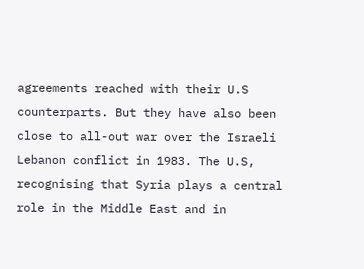agreements reached with their U.S counterparts. But they have also been close to all-out war over the Israeli Lebanon conflict in 1983. The U.S, recognising that Syria plays a central role in the Middle East and in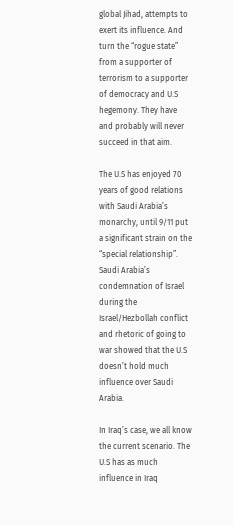global Jihad, attempts to exert its influence. And turn the “rogue state” from a supporter of terrorism to a supporter of democracy and U.S hegemony. They have and probably will never succeed in that aim.

The U.S has enjoyed 70 years of good relations with Saudi Arabia’s monarchy, until 9/11 put a significant strain on the “special relationship”. Saudi Arabia’s condemnation of Israel during the Israel/Hezbollah conflict and rhetoric of going to war showed that the U.S doesn’t hold much influence over Saudi Arabia.

In Iraq’s case, we all know the current scenario. The U.S has as much influence in Iraq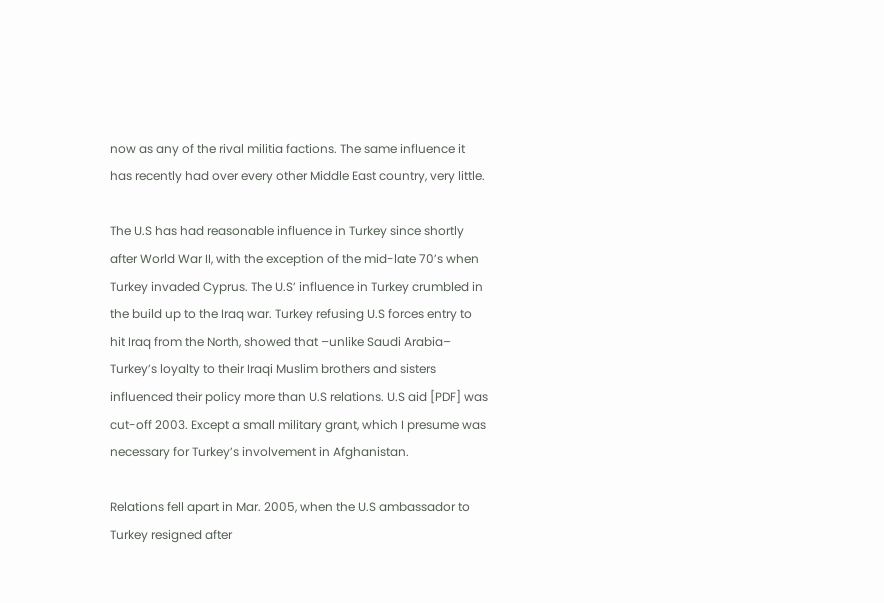now as any of the rival militia factions. The same influence it has recently had over every other Middle East country, very little.

The U.S has had reasonable influence in Turkey since shortly after World War II, with the exception of the mid-late 70’s when Turkey invaded Cyprus. The U.S’ influence in Turkey crumbled in the build up to the Iraq war. Turkey refusing U.S forces entry to hit Iraq from the North, showed that –unlike Saudi Arabia– Turkey’s loyalty to their Iraqi Muslim brothers and sisters influenced their policy more than U.S relations. U.S aid [PDF] was cut-off 2003. Except a small military grant, which I presume was necessary for Turkey’s involvement in Afghanistan.

Relations fell apart in Mar. 2005, when the U.S ambassador to Turkey resigned after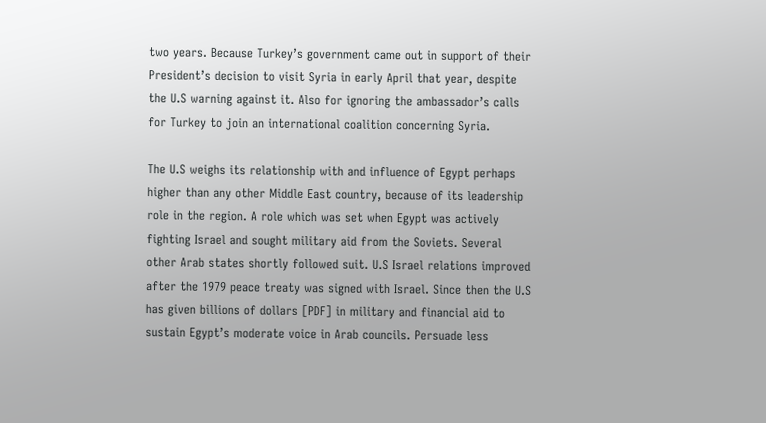two years. Because Turkey’s government came out in support of their President’s decision to visit Syria in early April that year, despite the U.S warning against it. Also for ignoring the ambassador’s calls for Turkey to join an international coalition concerning Syria.

The U.S weighs its relationship with and influence of Egypt perhaps higher than any other Middle East country, because of its leadership role in the region. A role which was set when Egypt was actively fighting Israel and sought military aid from the Soviets. Several other Arab states shortly followed suit. U.S Israel relations improved after the 1979 peace treaty was signed with Israel. Since then the U.S has given billions of dollars [PDF] in military and financial aid to sustain Egypt’s moderate voice in Arab councils. Persuade less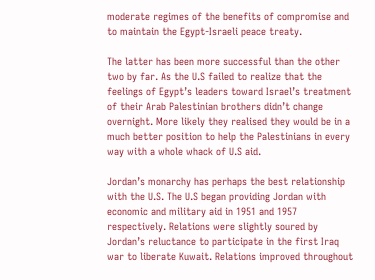moderate regimes of the benefits of compromise and to maintain the Egypt-Israeli peace treaty.

The latter has been more successful than the other two by far. As the U.S failed to realize that the feelings of Egypt’s leaders toward Israel’s treatment of their Arab Palestinian brothers didn’t change overnight. More likely they realised they would be in a much better position to help the Palestinians in every way with a whole whack of U.S aid.

Jordan’s monarchy has perhaps the best relationship with the U.S. The U.S began providing Jordan with economic and military aid in 1951 and 1957 respectively. Relations were slightly soured by Jordan’s reluctance to participate in the first Iraq war to liberate Kuwait. Relations improved throughout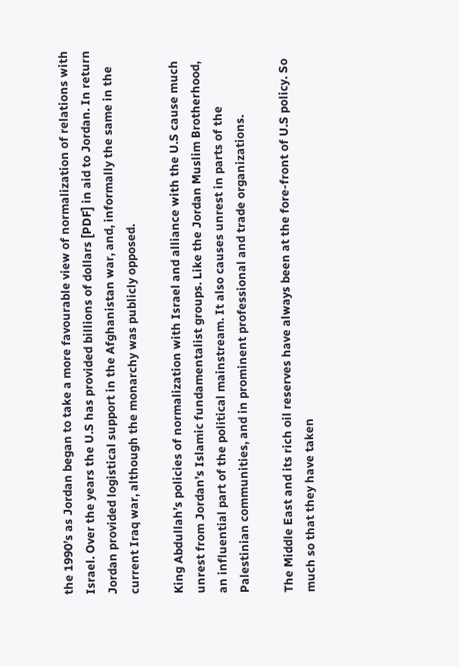the 1990’s as Jordan began to take a more favourable view of normalization of relations with Israel. Over the years the U.S has provided billions of dollars [PDF] in aid to Jordan. In return Jordan provided logistical support in the Afghanistan war, and, informally the same in the current Iraq war, although the monarchy was publicly opposed.

King Abdullah’s policies of normalization with Israel and alliance with the U.S cause much unrest from Jordan’s Islamic fundamentalist groups. Like the Jordan Muslim Brotherhood, an influential part of the political mainstream. It also causes unrest in parts of the Palestinian communities, and in prominent professional and trade organizations.

The Middle East and its rich oil reserves have always been at the fore-front of U.S policy. So much so that they have taken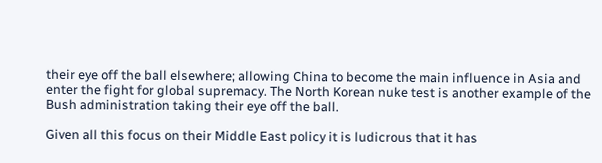their eye off the ball elsewhere; allowing China to become the main influence in Asia and enter the fight for global supremacy. The North Korean nuke test is another example of the Bush administration taking their eye off the ball.

Given all this focus on their Middle East policy it is ludicrous that it has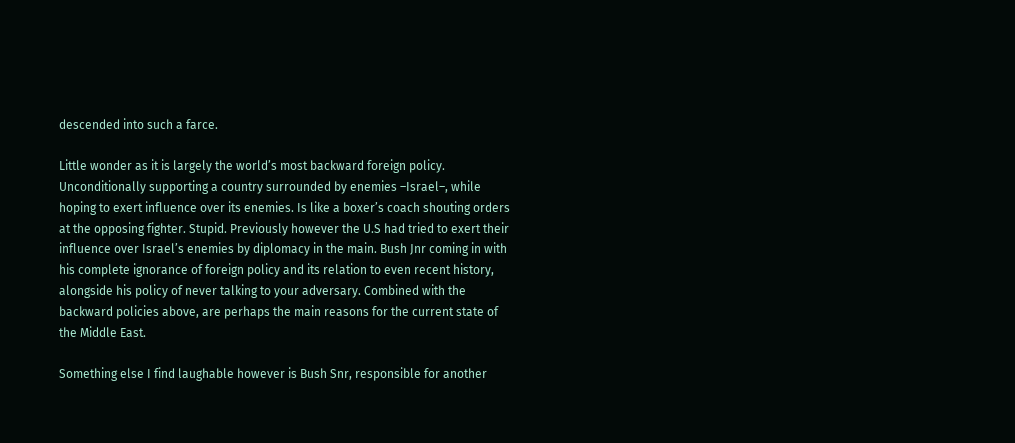descended into such a farce.

Little wonder as it is largely the world’s most backward foreign policy. Unconditionally supporting a country surrounded by enemies –Israel–, while hoping to exert influence over its enemies. Is like a boxer’s coach shouting orders at the opposing fighter. Stupid. Previously however the U.S had tried to exert their influence over Israel’s enemies by diplomacy in the main. Bush Jnr coming in with his complete ignorance of foreign policy and its relation to even recent history, alongside his policy of never talking to your adversary. Combined with the backward policies above, are perhaps the main reasons for the current state of the Middle East.

Something else I find laughable however is Bush Snr, responsible for another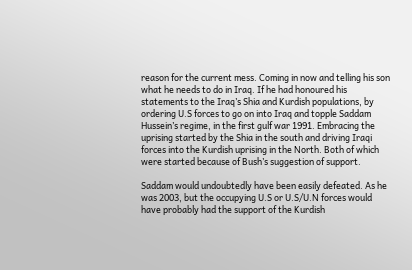reason for the current mess. Coming in now and telling his son what he needs to do in Iraq. If he had honoured his statements to the Iraq’s Shia and Kurdish populations, by ordering U.S forces to go on into Iraq and topple Saddam Hussein’s regime, in the first gulf war 1991. Embracing the uprising started by the Shia in the south and driving Iraqi forces into the Kurdish uprising in the North. Both of which were started because of Bush’s suggestion of support.

Saddam would undoubtedly have been easily defeated. As he was 2003, but the occupying U.S or U.S/U.N forces would have probably had the support of the Kurdish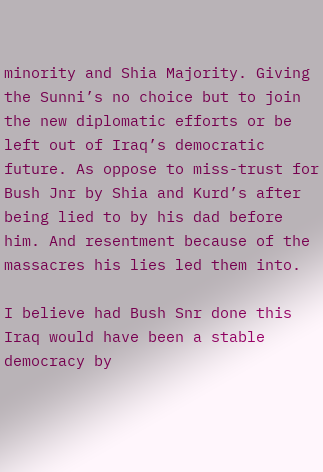minority and Shia Majority. Giving the Sunni’s no choice but to join the new diplomatic efforts or be left out of Iraq’s democratic future. As oppose to miss-trust for Bush Jnr by Shia and Kurd’s after being lied to by his dad before him. And resentment because of the massacres his lies led them into.

I believe had Bush Snr done this Iraq would have been a stable democracy by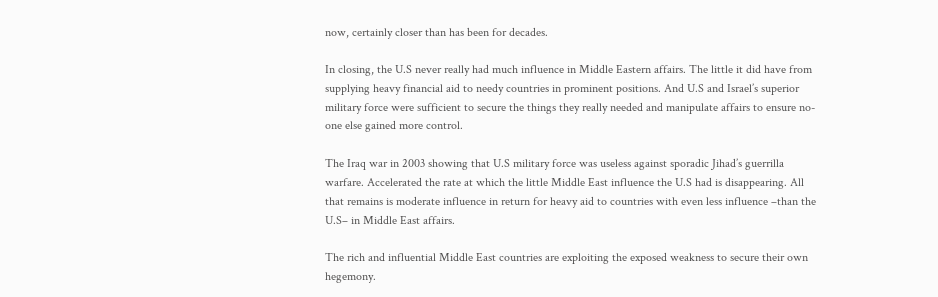now, certainly closer than has been for decades.

In closing, the U.S never really had much influence in Middle Eastern affairs. The little it did have from supplying heavy financial aid to needy countries in prominent positions. And U.S and Israel’s superior military force were sufficient to secure the things they really needed and manipulate affairs to ensure no-one else gained more control.

The Iraq war in 2003 showing that U.S military force was useless against sporadic Jihad’s guerrilla warfare. Accelerated the rate at which the little Middle East influence the U.S had is disappearing. All that remains is moderate influence in return for heavy aid to countries with even less influence –than the U.S– in Middle East affairs.

The rich and influential Middle East countries are exploiting the exposed weakness to secure their own hegemony.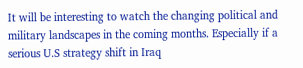It will be interesting to watch the changing political and military landscapes in the coming months. Especially if a serious U.S strategy shift in Iraq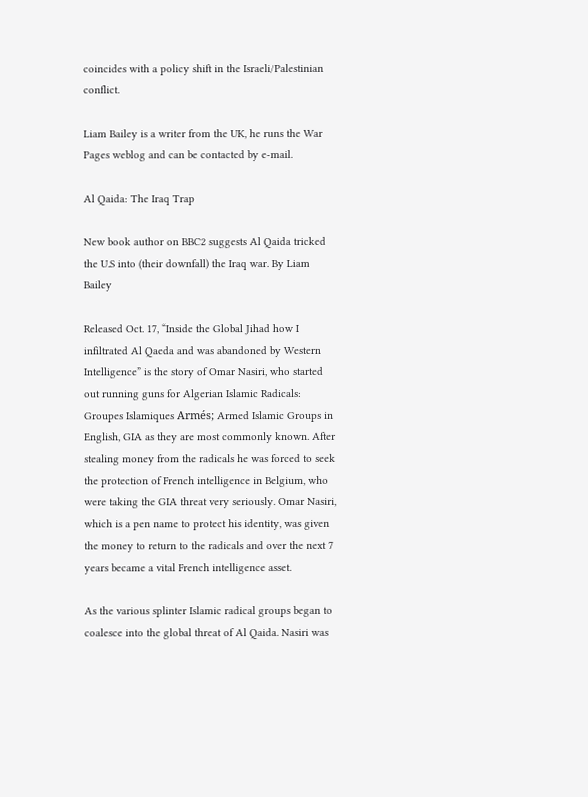coincides with a policy shift in the Israeli/Palestinian conflict.

Liam Bailey is a writer from the UK, he runs the War Pages weblog and can be contacted by e-mail.

Al Qaida: The Iraq Trap

New book author on BBC2 suggests Al Qaida tricked the U.S into (their downfall) the Iraq war. By Liam Bailey

Released Oct. 17, “Inside the Global Jihad how I infiltrated Al Qaeda and was abandoned by Western Intelligence” is the story of Omar Nasiri, who started out running guns for Algerian Islamic Radicals: Groupes Islamiques Armés; Armed Islamic Groups in English, GIA as they are most commonly known. After stealing money from the radicals he was forced to seek the protection of French intelligence in Belgium, who were taking the GIA threat very seriously. Omar Nasiri, which is a pen name to protect his identity, was given the money to return to the radicals and over the next 7 years became a vital French intelligence asset.

As the various splinter Islamic radical groups began to coalesce into the global threat of Al Qaida. Nasiri was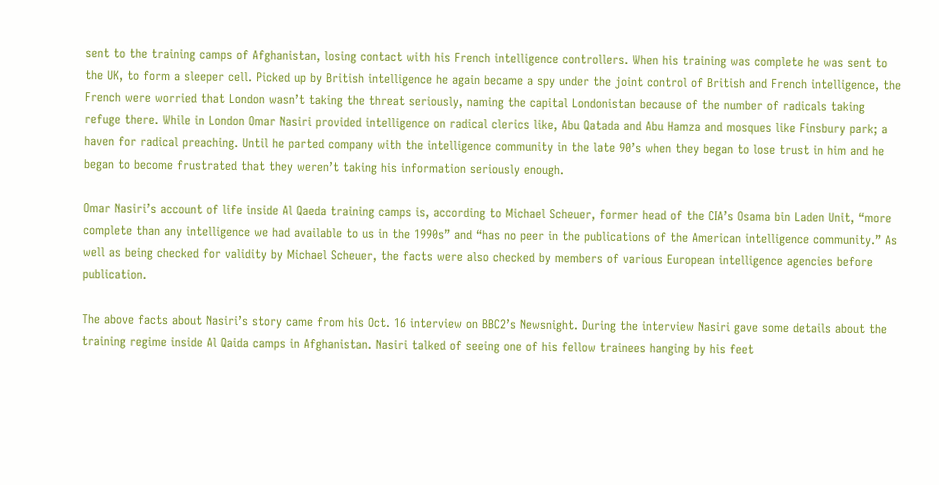sent to the training camps of Afghanistan, losing contact with his French intelligence controllers. When his training was complete he was sent to the UK, to form a sleeper cell. Picked up by British intelligence he again became a spy under the joint control of British and French intelligence, the French were worried that London wasn’t taking the threat seriously, naming the capital Londonistan because of the number of radicals taking refuge there. While in London Omar Nasiri provided intelligence on radical clerics like, Abu Qatada and Abu Hamza and mosques like Finsbury park; a haven for radical preaching. Until he parted company with the intelligence community in the late 90’s when they began to lose trust in him and he began to become frustrated that they weren’t taking his information seriously enough.

Omar Nasiri’s account of life inside Al Qaeda training camps is, according to Michael Scheuer, former head of the CIA’s Osama bin Laden Unit, “more complete than any intelligence we had available to us in the 1990s” and “has no peer in the publications of the American intelligence community.” As well as being checked for validity by Michael Scheuer, the facts were also checked by members of various European intelligence agencies before publication.

The above facts about Nasiri’s story came from his Oct. 16 interview on BBC2’s Newsnight. During the interview Nasiri gave some details about the training regime inside Al Qaida camps in Afghanistan. Nasiri talked of seeing one of his fellow trainees hanging by his feet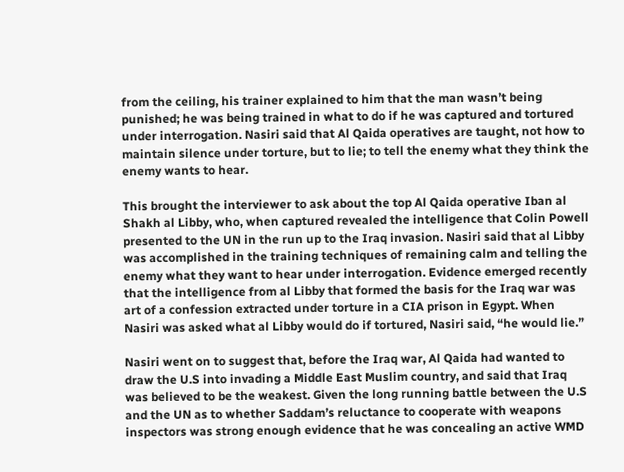from the ceiling, his trainer explained to him that the man wasn’t being punished; he was being trained in what to do if he was captured and tortured under interrogation. Nasiri said that Al Qaida operatives are taught, not how to maintain silence under torture, but to lie; to tell the enemy what they think the enemy wants to hear.

This brought the interviewer to ask about the top Al Qaida operative Iban al Shakh al Libby, who, when captured revealed the intelligence that Colin Powell presented to the UN in the run up to the Iraq invasion. Nasiri said that al Libby was accomplished in the training techniques of remaining calm and telling the enemy what they want to hear under interrogation. Evidence emerged recently that the intelligence from al Libby that formed the basis for the Iraq war was art of a confession extracted under torture in a CIA prison in Egypt. When Nasiri was asked what al Libby would do if tortured, Nasiri said, “he would lie.”

Nasiri went on to suggest that, before the Iraq war, Al Qaida had wanted to draw the U.S into invading a Middle East Muslim country, and said that Iraq was believed to be the weakest. Given the long running battle between the U.S and the UN as to whether Saddam’s reluctance to cooperate with weapons inspectors was strong enough evidence that he was concealing an active WMD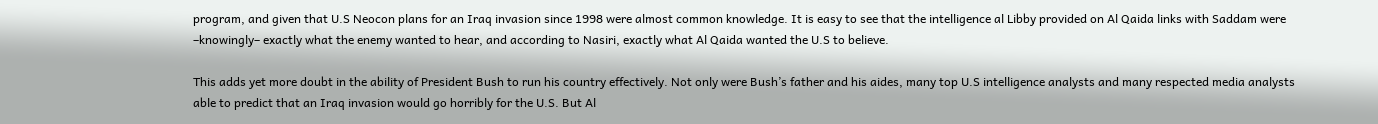program, and given that U.S Neocon plans for an Iraq invasion since 1998 were almost common knowledge. It is easy to see that the intelligence al Libby provided on Al Qaida links with Saddam were –knowingly– exactly what the enemy wanted to hear, and according to Nasiri, exactly what Al Qaida wanted the U.S to believe.

This adds yet more doubt in the ability of President Bush to run his country effectively. Not only were Bush’s father and his aides, many top U.S intelligence analysts and many respected media analysts able to predict that an Iraq invasion would go horribly for the U.S. But Al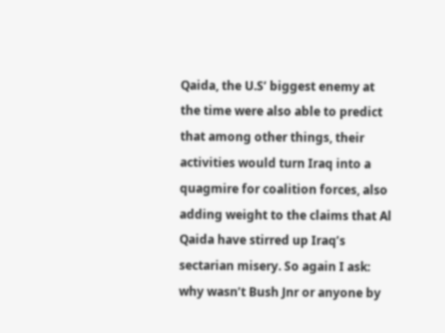Qaida, the U.S’ biggest enemy at the time were also able to predict that among other things, their activities would turn Iraq into a quagmire for coalition forces, also adding weight to the claims that Al Qaida have stirred up Iraq’s sectarian misery. So again I ask: why wasn’t Bush Jnr or anyone by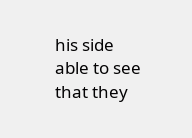his side able to see that they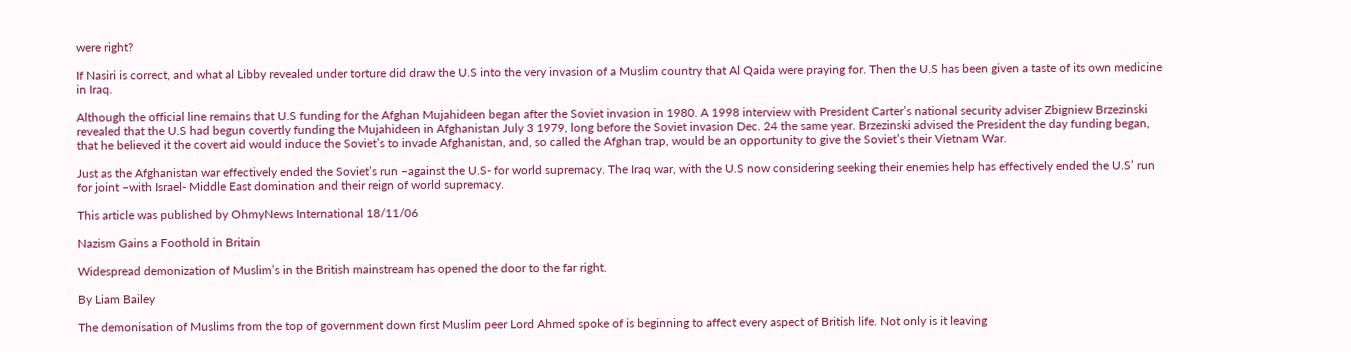were right?

If Nasiri is correct, and what al Libby revealed under torture did draw the U.S into the very invasion of a Muslim country that Al Qaida were praying for. Then the U.S has been given a taste of its own medicine in Iraq.

Although the official line remains that U.S funding for the Afghan Mujahideen began after the Soviet invasion in 1980. A 1998 interview with President Carter’s national security adviser Zbigniew Brzezinski revealed that the U.S had begun covertly funding the Mujahideen in Afghanistan July 3 1979, long before the Soviet invasion Dec. 24 the same year. Brzezinski advised the President the day funding began, that he believed it the covert aid would induce the Soviet’s to invade Afghanistan, and, so called the Afghan trap, would be an opportunity to give the Soviet’s their Vietnam War.

Just as the Afghanistan war effectively ended the Soviet’s run –against the U.S- for world supremacy. The Iraq war, with the U.S now considering seeking their enemies help has effectively ended the U.S’ run for joint –with Israel- Middle East domination and their reign of world supremacy.

This article was published by OhmyNews International 18/11/06

Nazism Gains a Foothold in Britain

Widespread demonization of Muslim’s in the British mainstream has opened the door to the far right.

By Liam Bailey

The demonisation of Muslims from the top of government down first Muslim peer Lord Ahmed spoke of is beginning to affect every aspect of British life. Not only is it leaving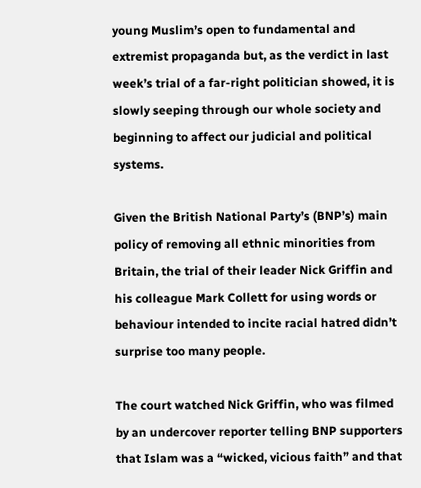young Muslim’s open to fundamental and extremist propaganda but, as the verdict in last week’s trial of a far-right politician showed, it is slowly seeping through our whole society and beginning to affect our judicial and political systems.

Given the British National Party’s (BNP’s) main policy of removing all ethnic minorities from Britain, the trial of their leader Nick Griffin and his colleague Mark Collett for using words or behaviour intended to incite racial hatred didn’t surprise too many people.

The court watched Nick Griffin, who was filmed by an undercover reporter telling BNP supporters that Islam was a “wicked, vicious faith” and that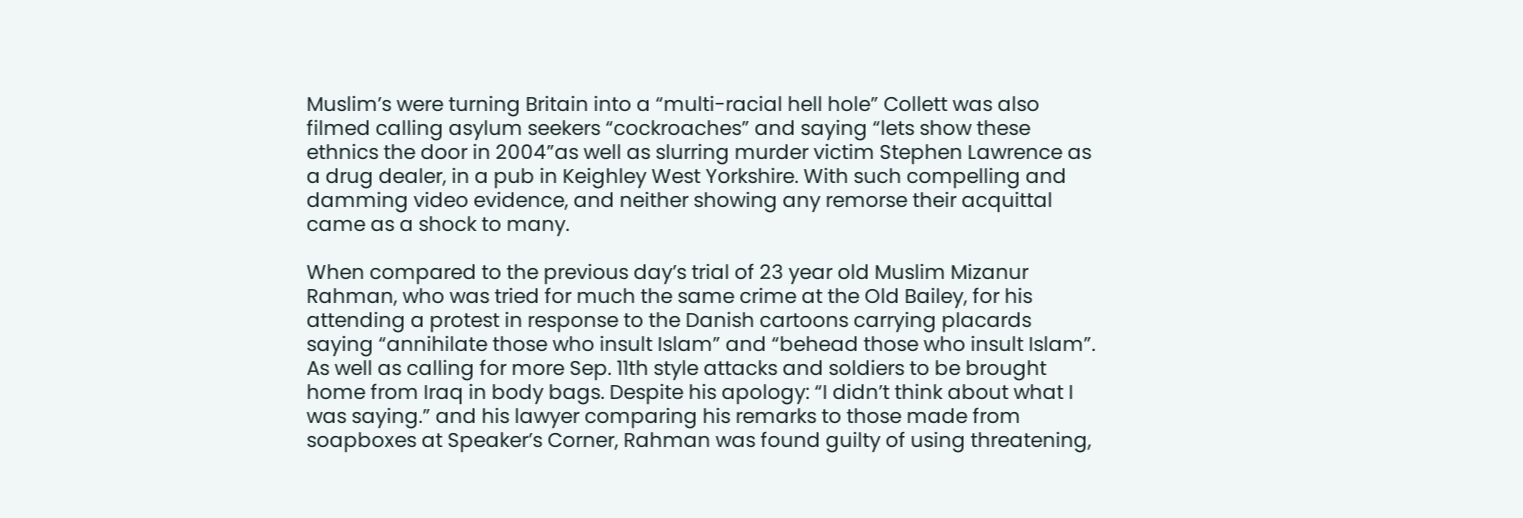Muslim’s were turning Britain into a “multi-racial hell hole” Collett was also filmed calling asylum seekers “cockroaches” and saying “lets show these ethnics the door in 2004”as well as slurring murder victim Stephen Lawrence as a drug dealer, in a pub in Keighley West Yorkshire. With such compelling and damming video evidence, and neither showing any remorse their acquittal came as a shock to many.

When compared to the previous day’s trial of 23 year old Muslim Mizanur Rahman, who was tried for much the same crime at the Old Bailey, for his attending a protest in response to the Danish cartoons carrying placards saying “annihilate those who insult Islam” and “behead those who insult Islam”. As well as calling for more Sep. 11th style attacks and soldiers to be brought home from Iraq in body bags. Despite his apology: “I didn’t think about what I was saying.” and his lawyer comparing his remarks to those made from soapboxes at Speaker’s Corner, Rahman was found guilty of using threatening,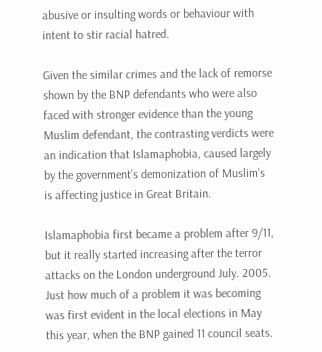abusive or insulting words or behaviour with intent to stir racial hatred.

Given the similar crimes and the lack of remorse shown by the BNP defendants who were also faced with stronger evidence than the young Muslim defendant, the contrasting verdicts were an indication that Islamaphobia, caused largely by the government’s demonization of Muslim’s is affecting justice in Great Britain.

Islamaphobia first became a problem after 9/11, but it really started increasing after the terror attacks on the London underground July. 2005. Just how much of a problem it was becoming was first evident in the local elections in May this year, when the BNP gained 11 council seats.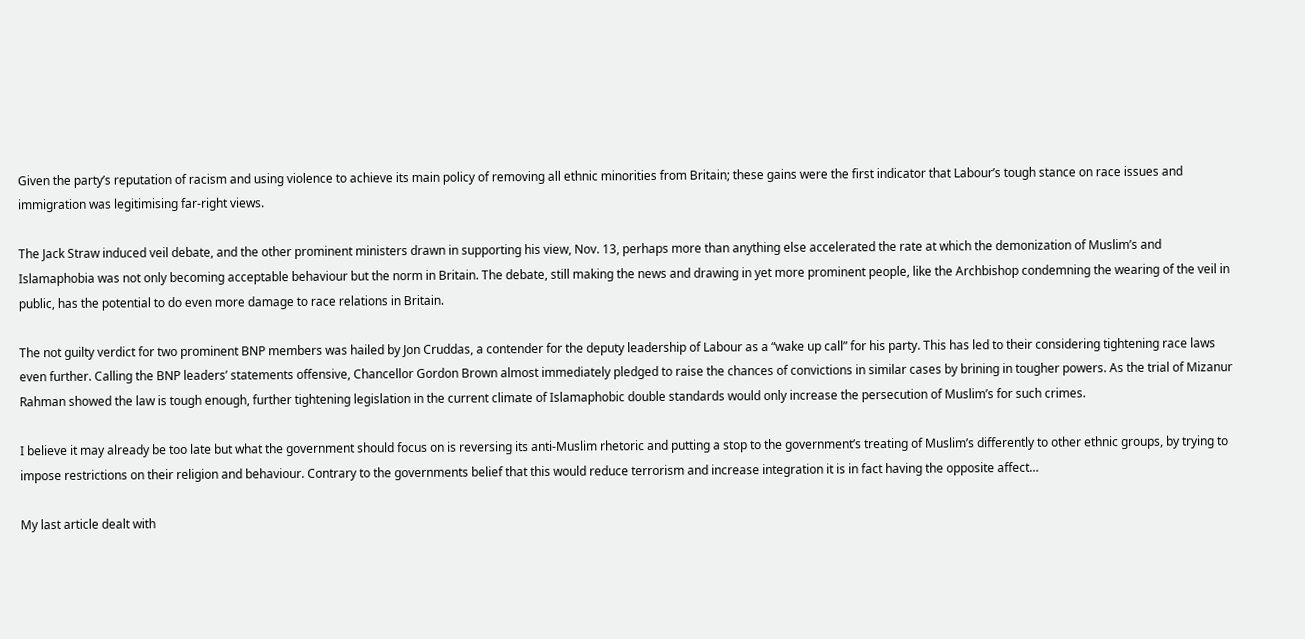Given the party’s reputation of racism and using violence to achieve its main policy of removing all ethnic minorities from Britain; these gains were the first indicator that Labour’s tough stance on race issues and immigration was legitimising far-right views.

The Jack Straw induced veil debate, and the other prominent ministers drawn in supporting his view, Nov. 13, perhaps more than anything else accelerated the rate at which the demonization of Muslim’s and Islamaphobia was not only becoming acceptable behaviour but the norm in Britain. The debate, still making the news and drawing in yet more prominent people, like the Archbishop condemning the wearing of the veil in public, has the potential to do even more damage to race relations in Britain.

The not guilty verdict for two prominent BNP members was hailed by Jon Cruddas, a contender for the deputy leadership of Labour as a “wake up call” for his party. This has led to their considering tightening race laws even further. Calling the BNP leaders’ statements offensive, Chancellor Gordon Brown almost immediately pledged to raise the chances of convictions in similar cases by brining in tougher powers. As the trial of Mizanur Rahman showed the law is tough enough, further tightening legislation in the current climate of Islamaphobic double standards would only increase the persecution of Muslim’s for such crimes.

I believe it may already be too late but what the government should focus on is reversing its anti-Muslim rhetoric and putting a stop to the government’s treating of Muslim’s differently to other ethnic groups, by trying to impose restrictions on their religion and behaviour. Contrary to the governments belief that this would reduce terrorism and increase integration it is in fact having the opposite affect…

My last article dealt with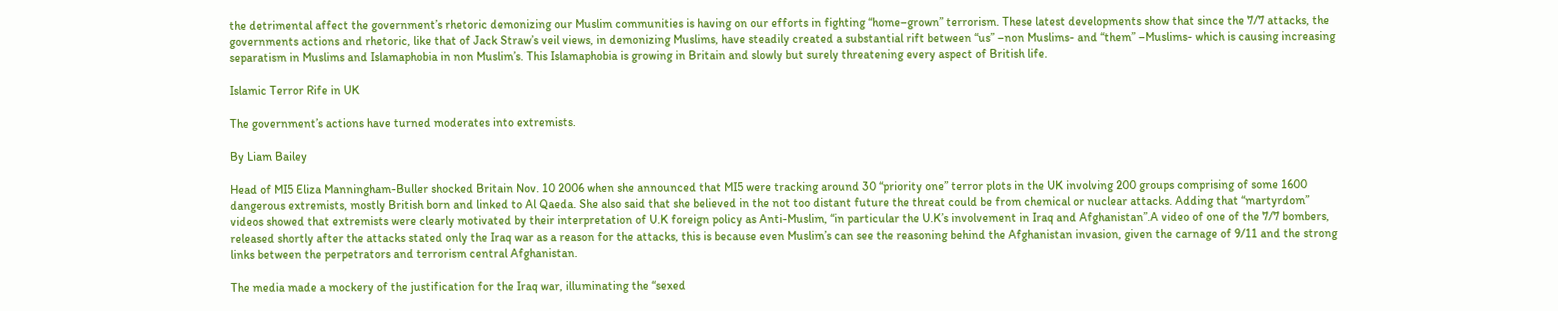the detrimental affect the government’s rhetoric demonizing our Muslim communities is having on our efforts in fighting “home–grown” terrorism. These latest developments show that since the 7/7 attacks, the governments actions and rhetoric, like that of Jack Straw’s veil views, in demonizing Muslims, have steadily created a substantial rift between “us” –non Muslims- and “them” –Muslims- which is causing increasing separatism in Muslims and Islamaphobia in non Muslim’s. This Islamaphobia is growing in Britain and slowly but surely threatening every aspect of British life.

Islamic Terror Rife in UK

The government’s actions have turned moderates into extremists.

By Liam Bailey

Head of MI5 Eliza Manningham-Buller shocked Britain Nov. 10 2006 when she announced that MI5 were tracking around 30 “priority one” terror plots in the UK involving 200 groups comprising of some 1600 dangerous extremists, mostly British born and linked to Al Qaeda. She also said that she believed in the not too distant future the threat could be from chemical or nuclear attacks. Adding that “martyrdom” videos showed that extremists were clearly motivated by their interpretation of U.K foreign policy as Anti-Muslim, “in particular the U.K’s involvement in Iraq and Afghanistan”.A video of one of the 7/7 bombers, released shortly after the attacks stated only the Iraq war as a reason for the attacks, this is because even Muslim’s can see the reasoning behind the Afghanistan invasion, given the carnage of 9/11 and the strong links between the perpetrators and terrorism central Afghanistan.

The media made a mockery of the justification for the Iraq war, illuminating the “sexed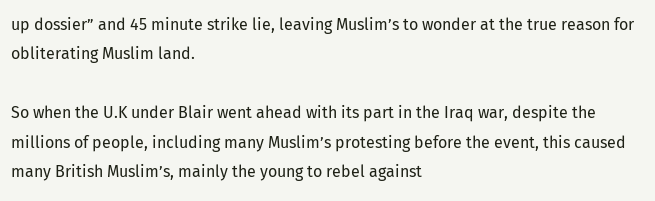up dossier” and 45 minute strike lie, leaving Muslim’s to wonder at the true reason for obliterating Muslim land.

So when the U.K under Blair went ahead with its part in the Iraq war, despite the millions of people, including many Muslim’s protesting before the event, this caused many British Muslim’s, mainly the young to rebel against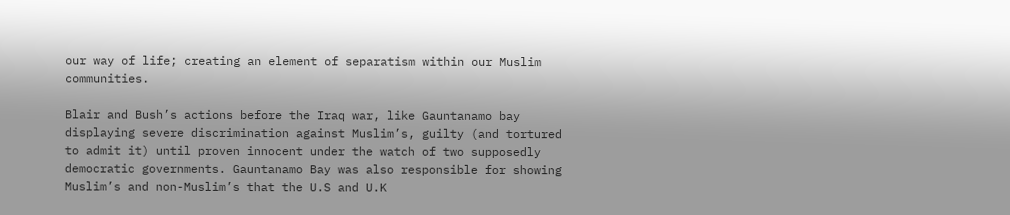our way of life; creating an element of separatism within our Muslim communities.

Blair and Bush’s actions before the Iraq war, like Gauntanamo bay displaying severe discrimination against Muslim’s, guilty (and tortured to admit it) until proven innocent under the watch of two supposedly democratic governments. Gauntanamo Bay was also responsible for showing Muslim’s and non-Muslim’s that the U.S and U.K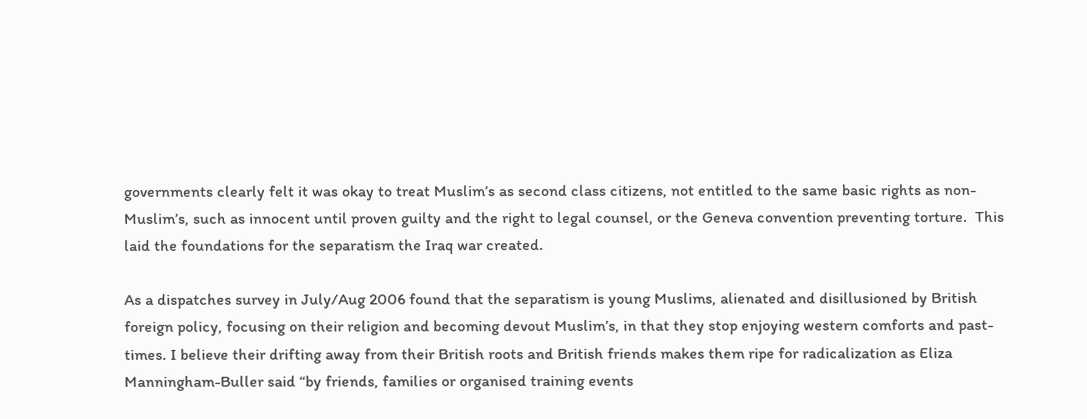governments clearly felt it was okay to treat Muslim’s as second class citizens, not entitled to the same basic rights as non-Muslim’s, such as innocent until proven guilty and the right to legal counsel, or the Geneva convention preventing torture.  This laid the foundations for the separatism the Iraq war created.

As a dispatches survey in July/Aug 2006 found that the separatism is young Muslims, alienated and disillusioned by British foreign policy, focusing on their religion and becoming devout Muslim’s, in that they stop enjoying western comforts and past-times. I believe their drifting away from their British roots and British friends makes them ripe for radicalization as Eliza Manningham-Buller said “by friends, families or organised training events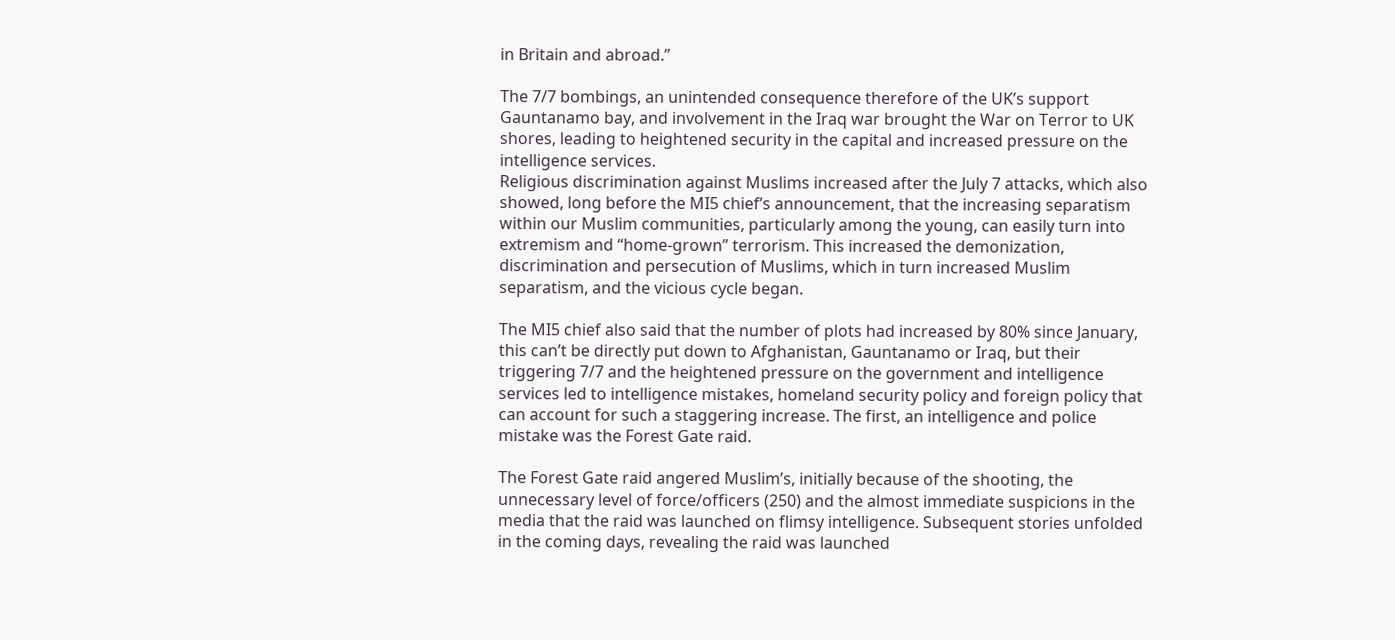in Britain and abroad.”

The 7/7 bombings, an unintended consequence therefore of the UK’s support Gauntanamo bay, and involvement in the Iraq war brought the War on Terror to UK shores, leading to heightened security in the capital and increased pressure on the intelligence services.
Religious discrimination against Muslims increased after the July 7 attacks, which also showed, long before the MI5 chief’s announcement, that the increasing separatism within our Muslim communities, particularly among the young, can easily turn into extremism and “home-grown” terrorism. This increased the demonization, discrimination and persecution of Muslims, which in turn increased Muslim separatism, and the vicious cycle began.

The MI5 chief also said that the number of plots had increased by 80% since January, this can’t be directly put down to Afghanistan, Gauntanamo or Iraq, but their triggering 7/7 and the heightened pressure on the government and intelligence services led to intelligence mistakes, homeland security policy and foreign policy that can account for such a staggering increase. The first, an intelligence and police mistake was the Forest Gate raid.

The Forest Gate raid angered Muslim’s, initially because of the shooting, the unnecessary level of force/officers (250) and the almost immediate suspicions in the media that the raid was launched on flimsy intelligence. Subsequent stories unfolded in the coming days, revealing the raid was launched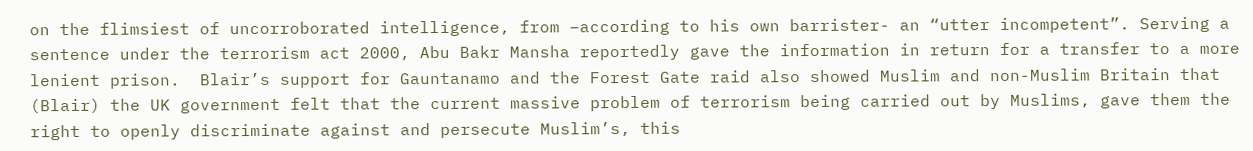on the flimsiest of uncorroborated intelligence, from –according to his own barrister- an “utter incompetent”. Serving a sentence under the terrorism act 2000, Abu Bakr Mansha reportedly gave the information in return for a transfer to a more lenient prison.  Blair’s support for Gauntanamo and the Forest Gate raid also showed Muslim and non-Muslim Britain that (Blair) the UK government felt that the current massive problem of terrorism being carried out by Muslims, gave them the right to openly discriminate against and persecute Muslim’s, this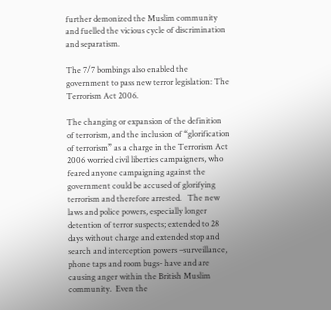further demonized the Muslim community and fuelled the vicious cycle of discrimination and separatism.

The 7/7 bombings also enabled the government to pass new terror legislation: The Terrorism Act 2006.

The changing or expansion of the definition of terrorism, and the inclusion of “glorification of terrorism” as a charge in the Terrorism Act 2006 worried civil liberties campaigners, who feared anyone campaigning against the government could be accused of glorifying terrorism and therefore arrested.   The new laws and police powers, especially longer detention of terror suspects; extended to 28 days without charge and extended stop and search and interception powers –surveillance, phone taps and room bugs- have and are causing anger within the British Muslim community.  Even the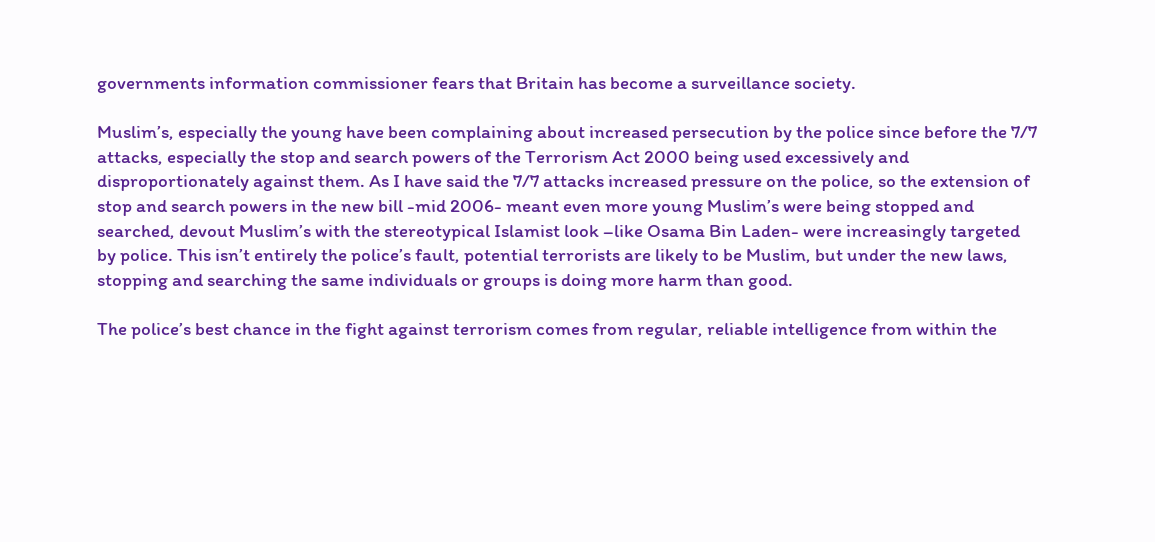governments information commissioner fears that Britain has become a surveillance society.

Muslim’s, especially the young have been complaining about increased persecution by the police since before the 7/7 attacks, especially the stop and search powers of the Terrorism Act 2000 being used excessively and disproportionately against them. As I have said the 7/7 attacks increased pressure on the police, so the extension of stop and search powers in the new bill -mid 2006- meant even more young Muslim’s were being stopped and searched, devout Muslim’s with the stereotypical Islamist look –like Osama Bin Laden- were increasingly targeted by police. This isn’t entirely the police’s fault, potential terrorists are likely to be Muslim, but under the new laws, stopping and searching the same individuals or groups is doing more harm than good.

The police’s best chance in the fight against terrorism comes from regular, reliable intelligence from within the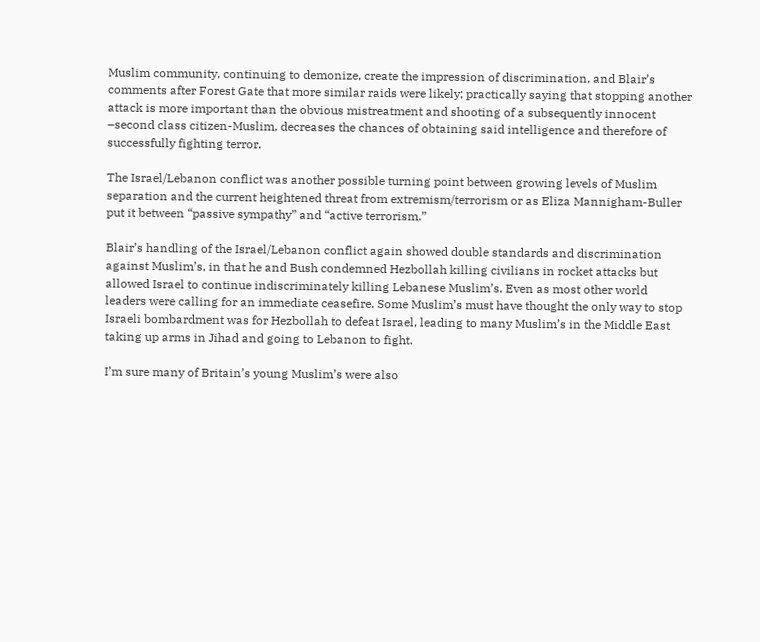Muslim community, continuing to demonize, create the impression of discrimination, and Blair’s comments after Forest Gate that more similar raids were likely; practically saying that stopping another attack is more important than the obvious mistreatment and shooting of a subsequently innocent –second class citizen-Muslim, decreases the chances of obtaining said intelligence and therefore of successfully fighting terror.

The Israel/Lebanon conflict was another possible turning point between growing levels of Muslim separation and the current heightened threat from extremism/terrorism or as Eliza Mannigham-Buller put it between “passive sympathy” and “active terrorism.”

Blair’s handling of the Israel/Lebanon conflict again showed double standards and discrimination against Muslim’s, in that he and Bush condemned Hezbollah killing civilians in rocket attacks but allowed Israel to continue indiscriminately killing Lebanese Muslim’s. Even as most other world leaders were calling for an immediate ceasefire. Some Muslim’s must have thought the only way to stop Israeli bombardment was for Hezbollah to defeat Israel, leading to many Muslim’s in the Middle East taking up arms in Jihad and going to Lebanon to fight.

I’m sure many of Britain’s young Muslim’s were also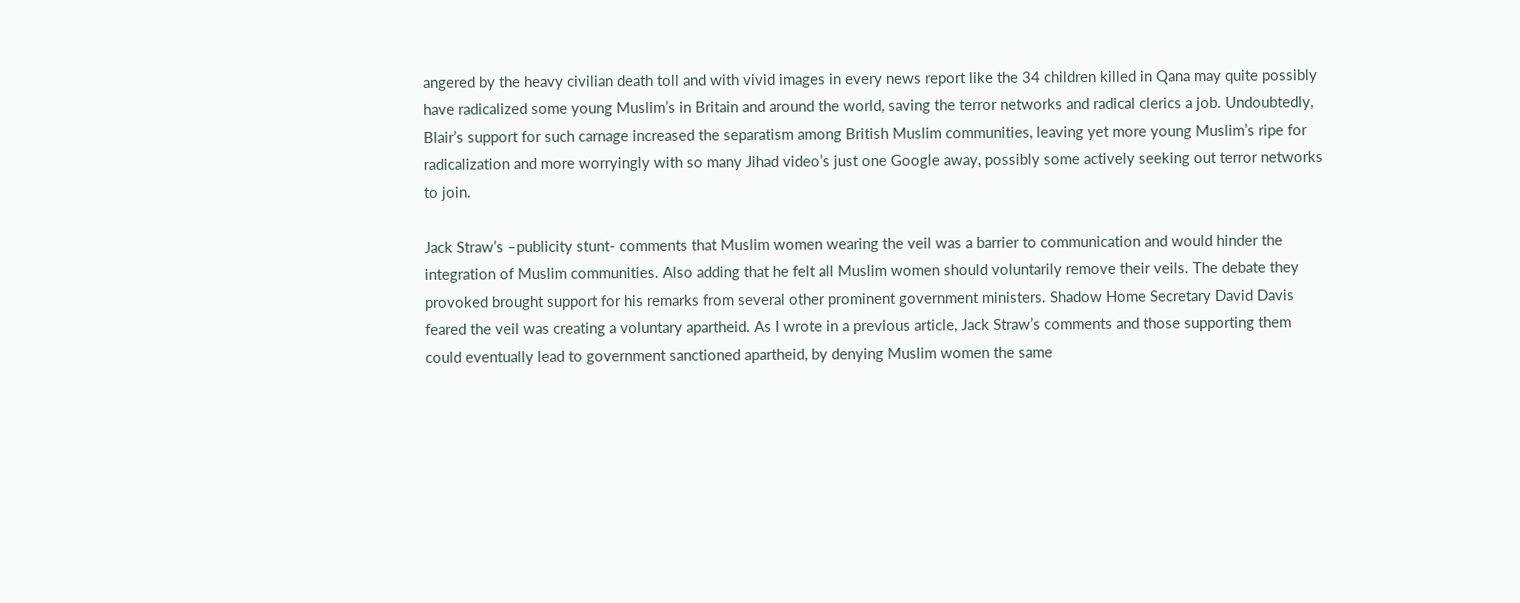angered by the heavy civilian death toll and with vivid images in every news report like the 34 children killed in Qana may quite possibly have radicalized some young Muslim’s in Britain and around the world, saving the terror networks and radical clerics a job. Undoubtedly, Blair’s support for such carnage increased the separatism among British Muslim communities, leaving yet more young Muslim’s ripe for radicalization and more worryingly with so many Jihad video’s just one Google away, possibly some actively seeking out terror networks to join.

Jack Straw’s –publicity stunt- comments that Muslim women wearing the veil was a barrier to communication and would hinder the integration of Muslim communities. Also adding that he felt all Muslim women should voluntarily remove their veils. The debate they provoked brought support for his remarks from several other prominent government ministers. Shadow Home Secretary David Davis feared the veil was creating a voluntary apartheid. As I wrote in a previous article, Jack Straw’s comments and those supporting them could eventually lead to government sanctioned apartheid, by denying Muslim women the same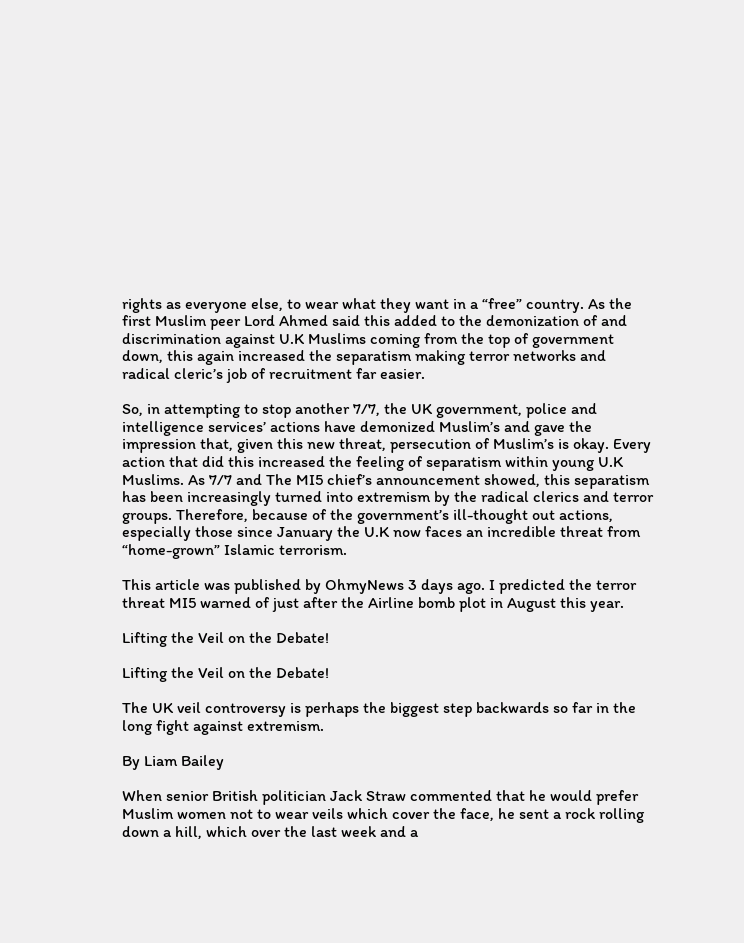rights as everyone else, to wear what they want in a “free” country. As the first Muslim peer Lord Ahmed said this added to the demonization of and discrimination against U.K Muslims coming from the top of government down, this again increased the separatism making terror networks and radical cleric’s job of recruitment far easier.

So, in attempting to stop another 7/7, the UK government, police and intelligence services’ actions have demonized Muslim’s and gave the impression that, given this new threat, persecution of Muslim’s is okay. Every action that did this increased the feeling of separatism within young U.K Muslims. As 7/7 and The MI5 chief’s announcement showed, this separatism has been increasingly turned into extremism by the radical clerics and terror groups. Therefore, because of the government’s ill-thought out actions, especially those since January the U.K now faces an incredible threat from “home-grown” Islamic terrorism.

This article was published by OhmyNews 3 days ago. I predicted the terror threat MI5 warned of just after the Airline bomb plot in August this year.

Lifting the Veil on the Debate!

Lifting the Veil on the Debate!

The UK veil controversy is perhaps the biggest step backwards so far in the long fight against extremism.

By Liam Bailey

When senior British politician Jack Straw commented that he would prefer Muslim women not to wear veils which cover the face, he sent a rock rolling down a hill, which over the last week and a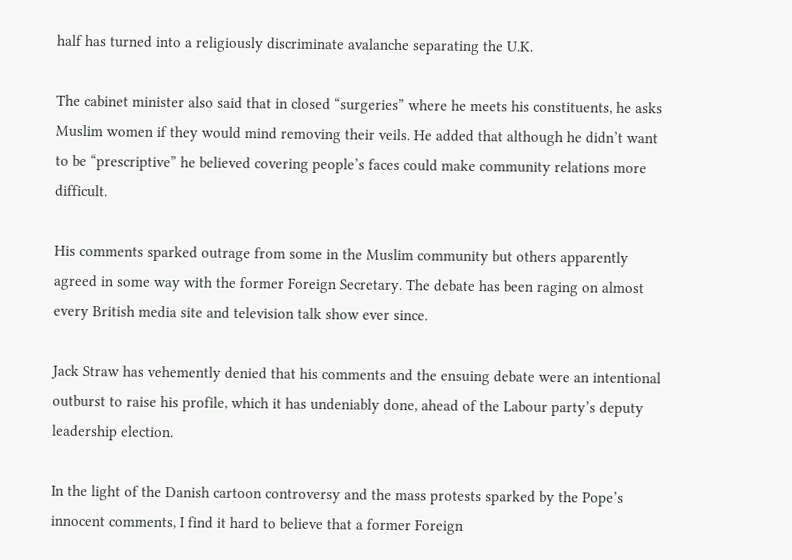half has turned into a religiously discriminate avalanche separating the U.K.

The cabinet minister also said that in closed “surgeries” where he meets his constituents, he asks Muslim women if they would mind removing their veils. He added that although he didn’t want to be “prescriptive” he believed covering people’s faces could make community relations more difficult.

His comments sparked outrage from some in the Muslim community but others apparently agreed in some way with the former Foreign Secretary. The debate has been raging on almost every British media site and television talk show ever since.

Jack Straw has vehemently denied that his comments and the ensuing debate were an intentional outburst to raise his profile, which it has undeniably done, ahead of the Labour party’s deputy leadership election.

In the light of the Danish cartoon controversy and the mass protests sparked by the Pope’s innocent comments, I find it hard to believe that a former Foreign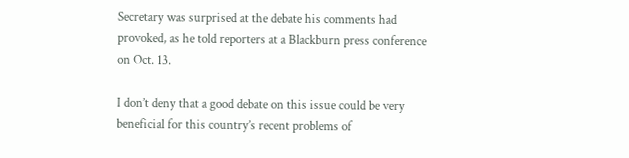Secretary was surprised at the debate his comments had provoked, as he told reporters at a Blackburn press conference on Oct. 13.

I don’t deny that a good debate on this issue could be very beneficial for this country’s recent problems of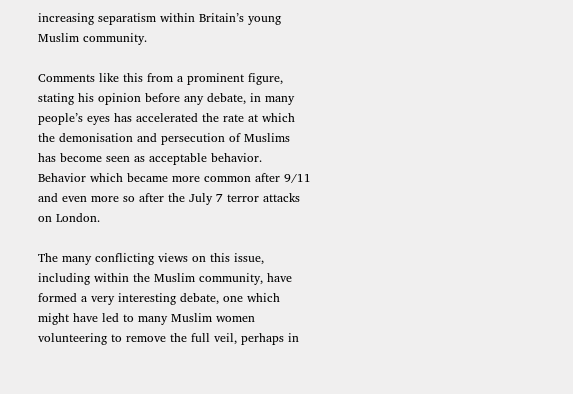increasing separatism within Britain’s young Muslim community.

Comments like this from a prominent figure, stating his opinion before any debate, in many people’s eyes has accelerated the rate at which the demonisation and persecution of Muslims has become seen as acceptable behavior. Behavior which became more common after 9/11 and even more so after the July 7 terror attacks on London.

The many conflicting views on this issue, including within the Muslim community, have formed a very interesting debate, one which might have led to many Muslim women volunteering to remove the full veil, perhaps in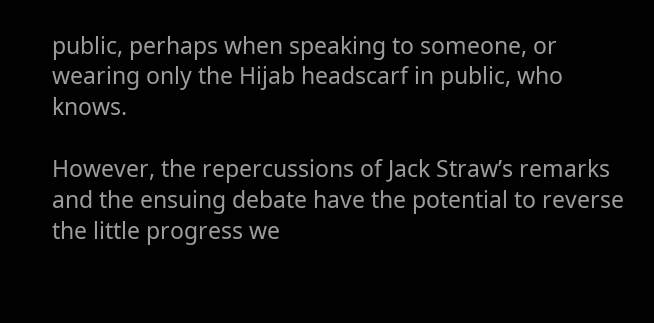public, perhaps when speaking to someone, or wearing only the Hijab headscarf in public, who knows.

However, the repercussions of Jack Straw’s remarks and the ensuing debate have the potential to reverse the little progress we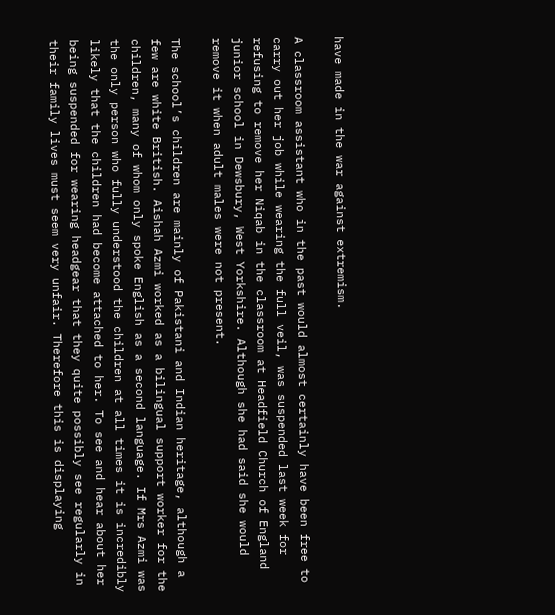have made in the war against extremism.

A classroom assistant who in the past would almost certainly have been free to carry out her job while wearing the full veil, was suspended last week for refusing to remove her Niqab in the classroom at Headfield Church of England junior school in Dewsbury, West Yorkshire. Although she had said she would remove it when adult males were not present.

The school’s children are mainly of Pakistani and Indian heritage, although a few are white British. Aishah Azmi worked as a bilingual support worker for the children, many of whom only spoke English as a second language. If Mrs Azmi was the only person who fully understood the children at all times it is incredibly likely that the children had become attached to her. To see and hear about her being suspended for wearing headgear that they quite possibly see regularly in their family lives must seem very unfair. Therefore this is displaying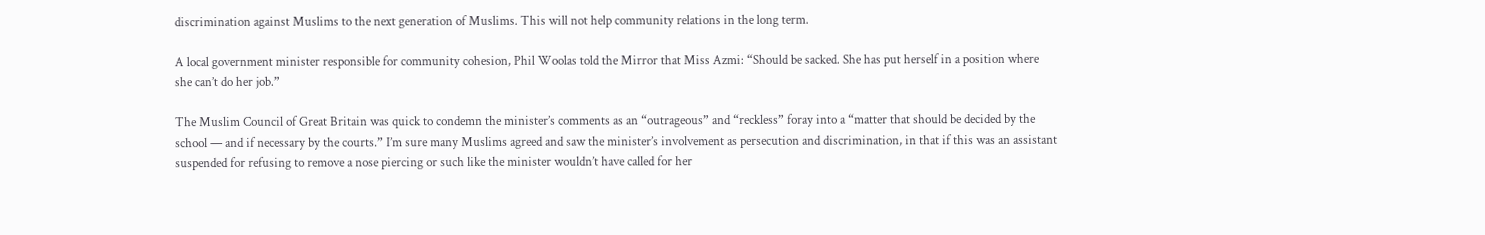discrimination against Muslims to the next generation of Muslims. This will not help community relations in the long term.

A local government minister responsible for community cohesion, Phil Woolas told the Mirror that Miss Azmi: “Should be sacked. She has put herself in a position where she can’t do her job.”

The Muslim Council of Great Britain was quick to condemn the minister’s comments as an “outrageous” and “reckless” foray into a “matter that should be decided by the school — and if necessary by the courts.” I’m sure many Muslims agreed and saw the minister’s involvement as persecution and discrimination, in that if this was an assistant suspended for refusing to remove a nose piercing or such like the minister wouldn’t have called for her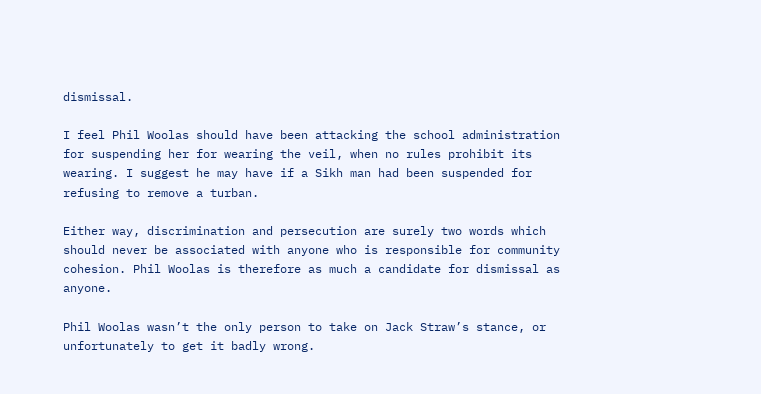dismissal.

I feel Phil Woolas should have been attacking the school administration for suspending her for wearing the veil, when no rules prohibit its wearing. I suggest he may have if a Sikh man had been suspended for refusing to remove a turban.

Either way, discrimination and persecution are surely two words which should never be associated with anyone who is responsible for community cohesion. Phil Woolas is therefore as much a candidate for dismissal as anyone.

Phil Woolas wasn’t the only person to take on Jack Straw’s stance, or unfortunately to get it badly wrong.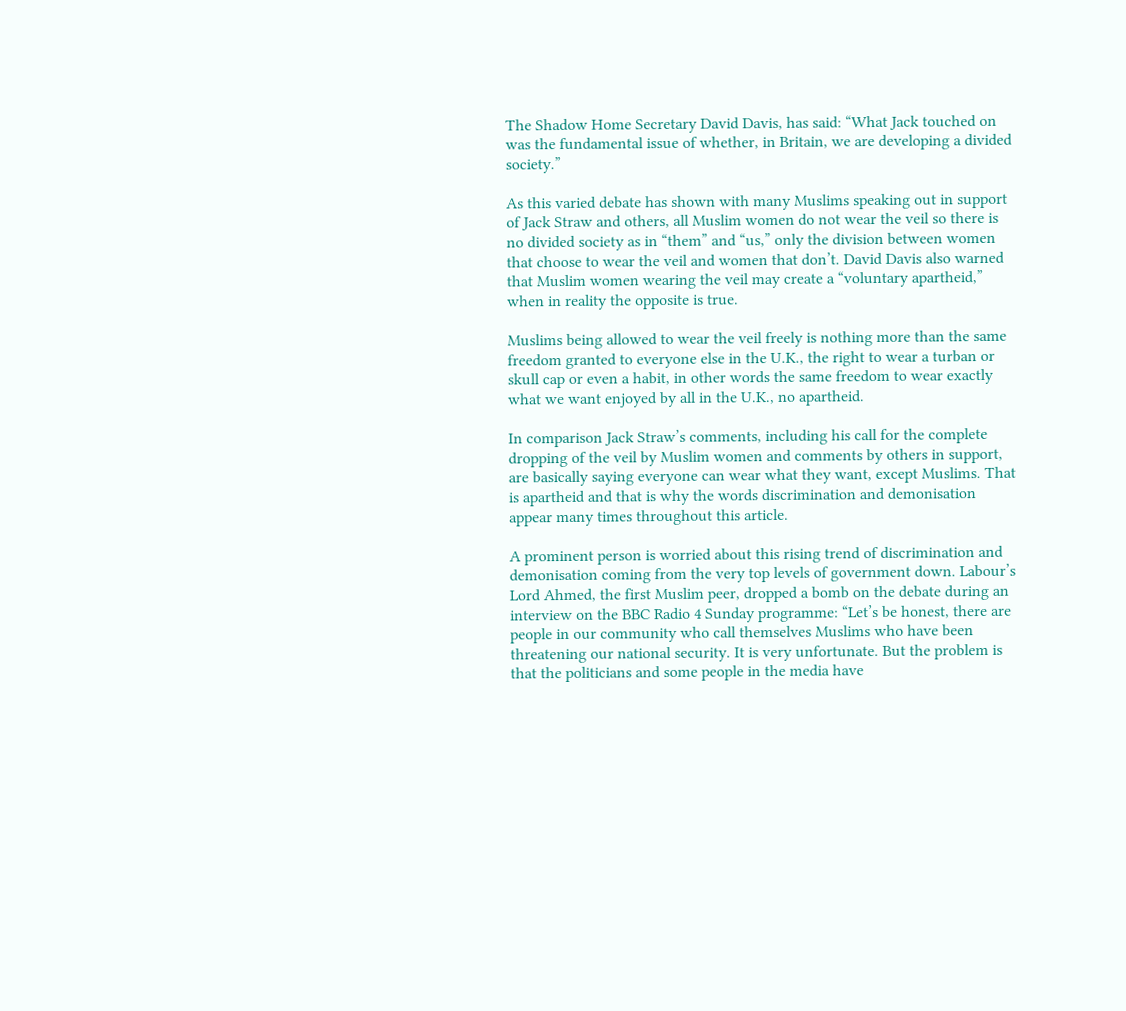The Shadow Home Secretary David Davis, has said: “What Jack touched on was the fundamental issue of whether, in Britain, we are developing a divided society.”

As this varied debate has shown with many Muslims speaking out in support of Jack Straw and others, all Muslim women do not wear the veil so there is no divided society as in “them” and “us,” only the division between women that choose to wear the veil and women that don’t. David Davis also warned that Muslim women wearing the veil may create a “voluntary apartheid,” when in reality the opposite is true.

Muslims being allowed to wear the veil freely is nothing more than the same freedom granted to everyone else in the U.K., the right to wear a turban or skull cap or even a habit, in other words the same freedom to wear exactly what we want enjoyed by all in the U.K., no apartheid.

In comparison Jack Straw’s comments, including his call for the complete dropping of the veil by Muslim women and comments by others in support, are basically saying everyone can wear what they want, except Muslims. That is apartheid and that is why the words discrimination and demonisation appear many times throughout this article.

A prominent person is worried about this rising trend of discrimination and demonisation coming from the very top levels of government down. Labour’s Lord Ahmed, the first Muslim peer, dropped a bomb on the debate during an interview on the BBC Radio 4 Sunday programme: “Let’s be honest, there are people in our community who call themselves Muslims who have been threatening our national security. It is very unfortunate. But the problem is that the politicians and some people in the media have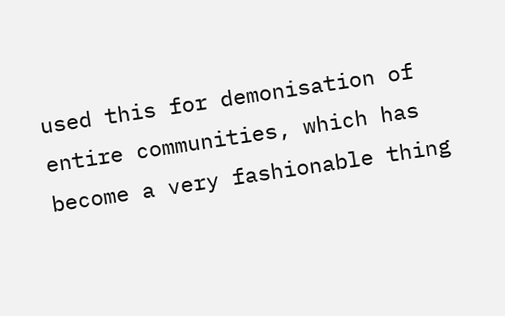used this for demonisation of entire communities, which has become a very fashionable thing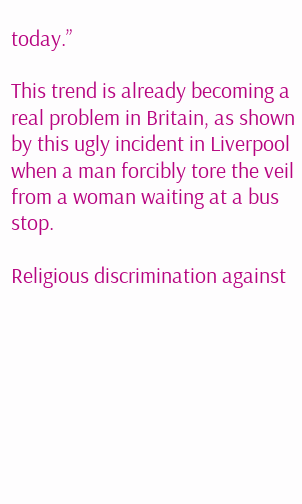today.”

This trend is already becoming a real problem in Britain, as shown by this ugly incident in Liverpool when a man forcibly tore the veil from a woman waiting at a bus stop.

Religious discrimination against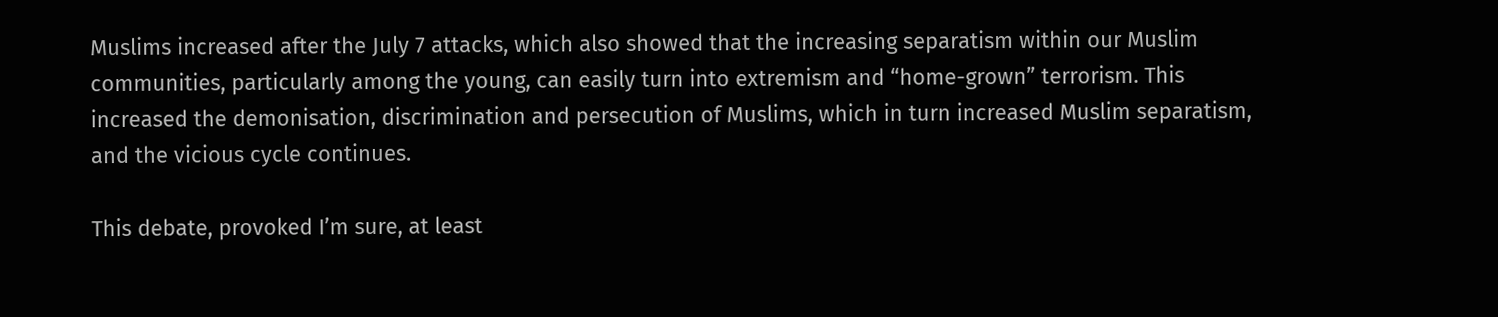Muslims increased after the July 7 attacks, which also showed that the increasing separatism within our Muslim communities, particularly among the young, can easily turn into extremism and “home-grown” terrorism. This increased the demonisation, discrimination and persecution of Muslims, which in turn increased Muslim separatism, and the vicious cycle continues.

This debate, provoked I’m sure, at least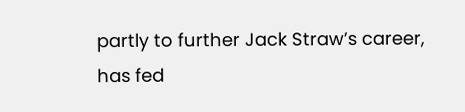partly to further Jack Straw’s career, has fed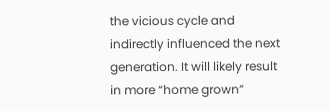the vicious cycle and indirectly influenced the next generation. It will likely result in more “home grown”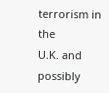terrorism in the
U.K. and possibly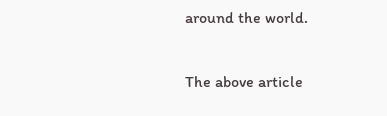around the world.

The above article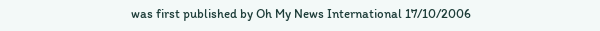was first published by Oh My News International 17/10/2006